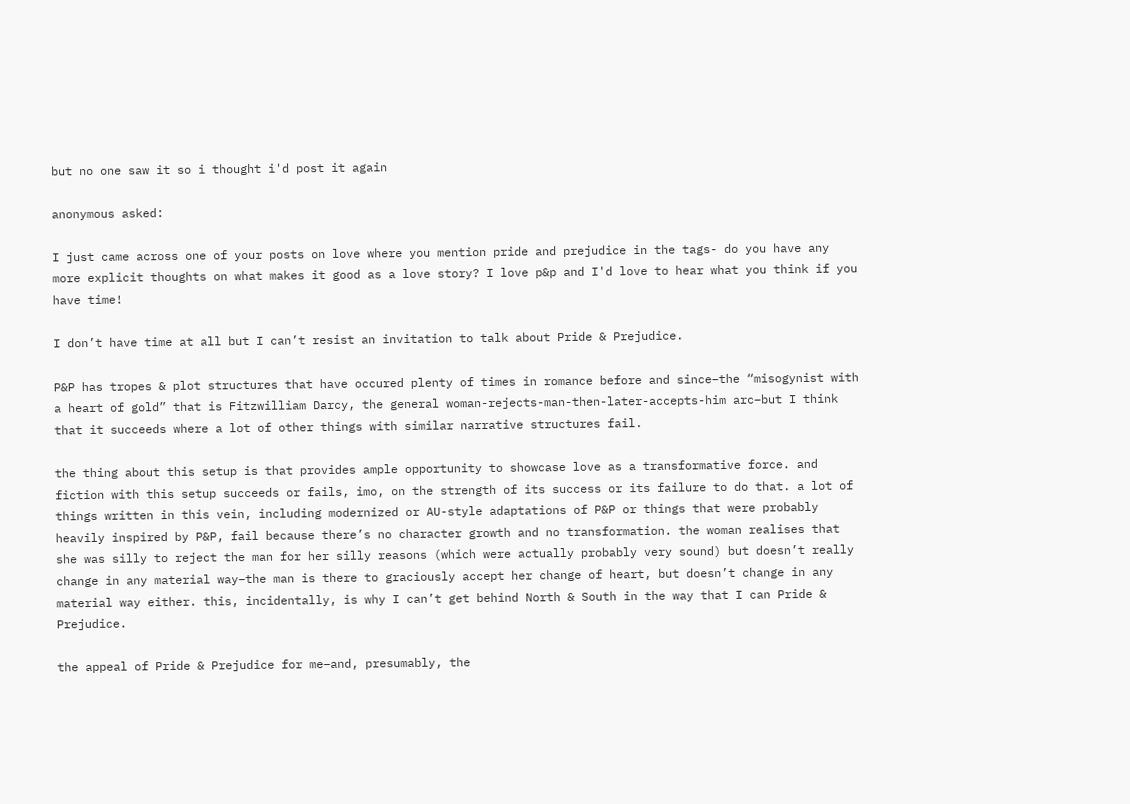but no one saw it so i thought i'd post it again

anonymous asked:

I just came across one of your posts on love where you mention pride and prejudice in the tags- do you have any more explicit thoughts on what makes it good as a love story? I love p&p and I'd love to hear what you think if you have time!

I don’t have time at all but I can’t resist an invitation to talk about Pride & Prejudice.

P&P has tropes & plot structures that have occured plenty of times in romance before and since–the “misogynist with a heart of gold” that is Fitzwilliam Darcy, the general woman-rejects-man-then-later-accepts-him arc–but I think that it succeeds where a lot of other things with similar narrative structures fail.

the thing about this setup is that provides ample opportunity to showcase love as a transformative force. and fiction with this setup succeeds or fails, imo, on the strength of its success or its failure to do that. a lot of things written in this vein, including modernized or AU-style adaptations of P&P or things that were probably heavily inspired by P&P, fail because there’s no character growth and no transformation. the woman realises that she was silly to reject the man for her silly reasons (which were actually probably very sound) but doesn’t really change in any material way–the man is there to graciously accept her change of heart, but doesn’t change in any material way either. this, incidentally, is why I can’t get behind North & South in the way that I can Pride & Prejudice.

the appeal of Pride & Prejudice for me–and, presumably, the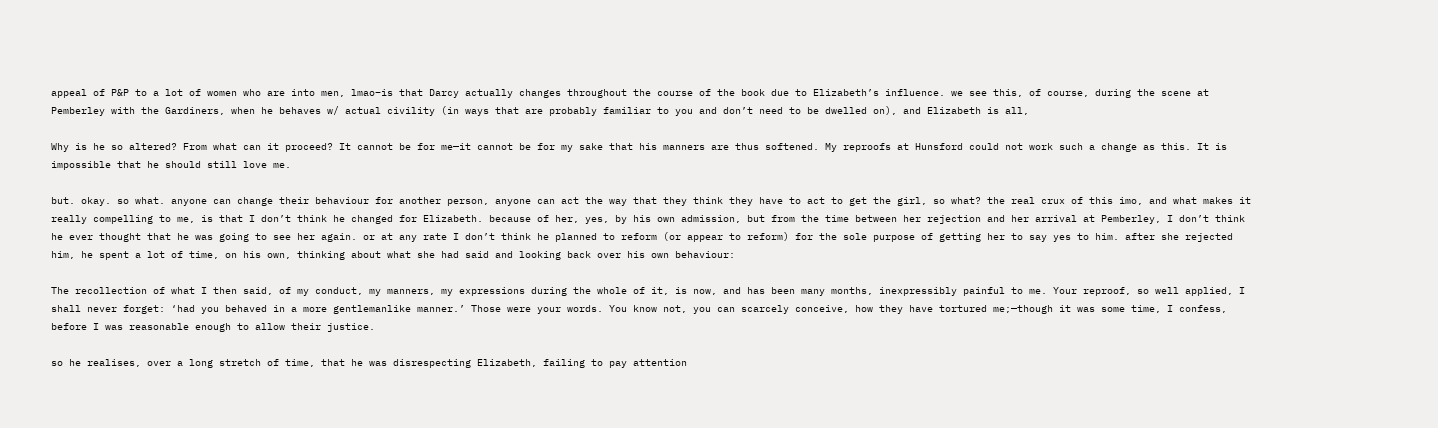appeal of P&P to a lot of women who are into men, lmao–is that Darcy actually changes throughout the course of the book due to Elizabeth’s influence. we see this, of course, during the scene at Pemberley with the Gardiners, when he behaves w/ actual civility (in ways that are probably familiar to you and don’t need to be dwelled on), and Elizabeth is all,

Why is he so altered? From what can it proceed? It cannot be for me—it cannot be for my sake that his manners are thus softened. My reproofs at Hunsford could not work such a change as this. It is impossible that he should still love me.

but. okay. so what. anyone can change their behaviour for another person, anyone can act the way that they think they have to act to get the girl, so what? the real crux of this imo, and what makes it really compelling to me, is that I don’t think he changed for Elizabeth. because of her, yes, by his own admission, but from the time between her rejection and her arrival at Pemberley, I don’t think he ever thought that he was going to see her again. or at any rate I don’t think he planned to reform (or appear to reform) for the sole purpose of getting her to say yes to him. after she rejected him, he spent a lot of time, on his own, thinking about what she had said and looking back over his own behaviour:

The recollection of what I then said, of my conduct, my manners, my expressions during the whole of it, is now, and has been many months, inexpressibly painful to me. Your reproof, so well applied, I shall never forget: ‘had you behaved in a more gentlemanlike manner.’ Those were your words. You know not, you can scarcely conceive, how they have tortured me;—though it was some time, I confess, before I was reasonable enough to allow their justice.

so he realises, over a long stretch of time, that he was disrespecting Elizabeth, failing to pay attention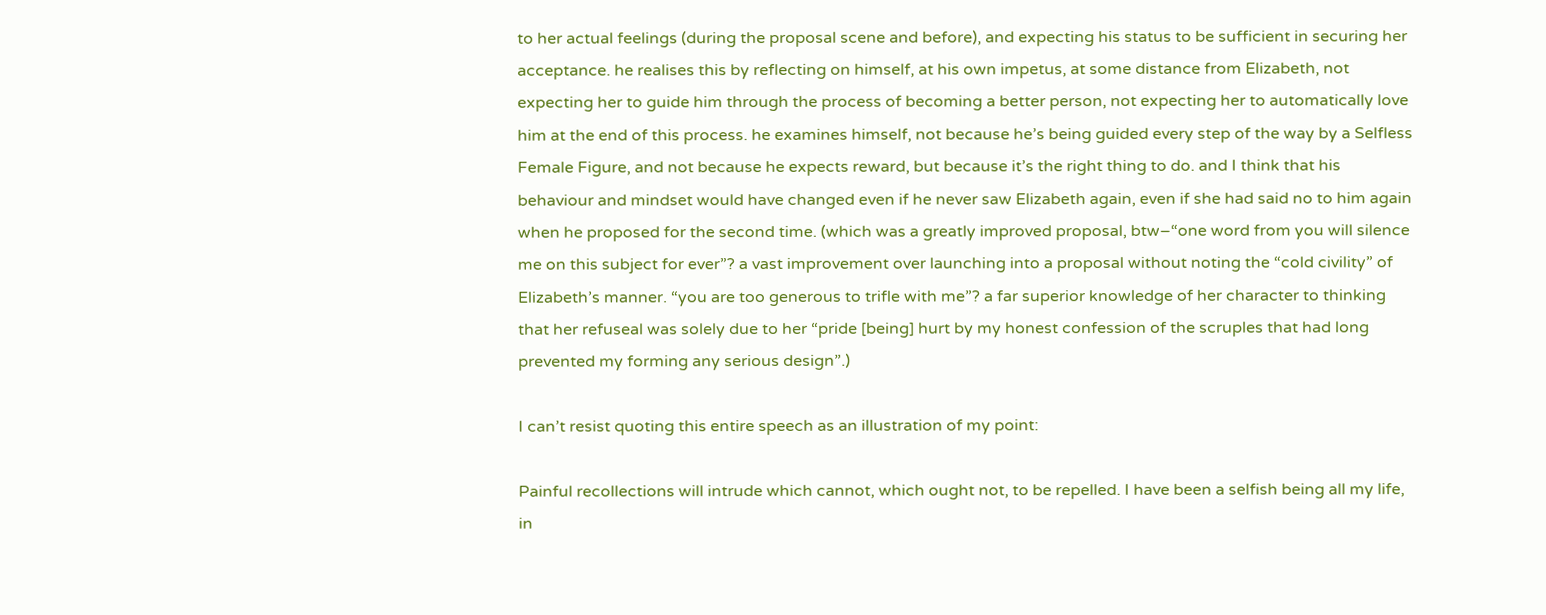to her actual feelings (during the proposal scene and before), and expecting his status to be sufficient in securing her acceptance. he realises this by reflecting on himself, at his own impetus, at some distance from Elizabeth, not expecting her to guide him through the process of becoming a better person, not expecting her to automatically love him at the end of this process. he examines himself, not because he’s being guided every step of the way by a Selfless Female Figure, and not because he expects reward, but because it’s the right thing to do. and I think that his behaviour and mindset would have changed even if he never saw Elizabeth again, even if she had said no to him again when he proposed for the second time. (which was a greatly improved proposal, btw–“one word from you will silence me on this subject for ever”? a vast improvement over launching into a proposal without noting the “cold civility” of Elizabeth’s manner. “you are too generous to trifle with me”? a far superior knowledge of her character to thinking that her refuseal was solely due to her “pride [being] hurt by my honest confession of the scruples that had long prevented my forming any serious design”.)

I can’t resist quoting this entire speech as an illustration of my point:

Painful recollections will intrude which cannot, which ought not, to be repelled. I have been a selfish being all my life, in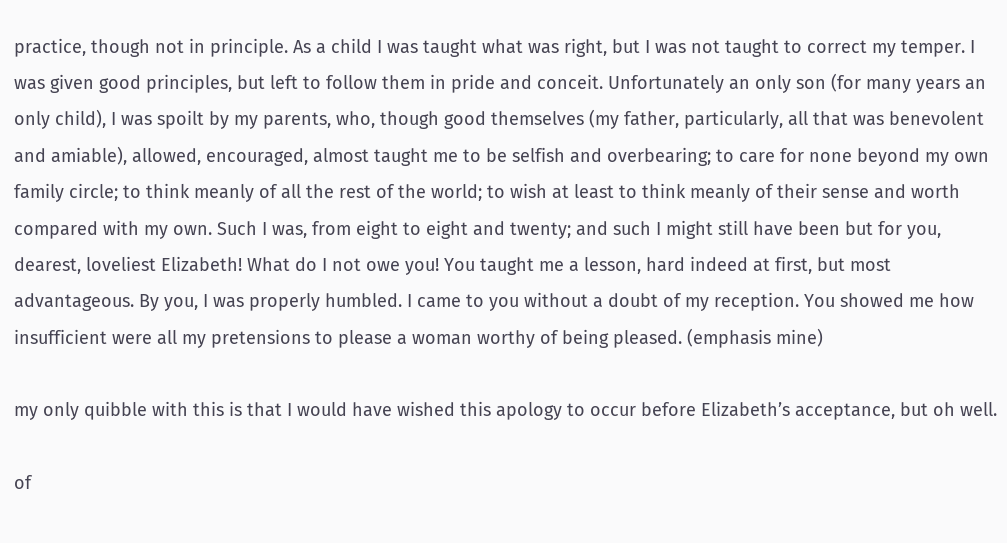practice, though not in principle. As a child I was taught what was right, but I was not taught to correct my temper. I was given good principles, but left to follow them in pride and conceit. Unfortunately an only son (for many years an only child), I was spoilt by my parents, who, though good themselves (my father, particularly, all that was benevolent and amiable), allowed, encouraged, almost taught me to be selfish and overbearing; to care for none beyond my own family circle; to think meanly of all the rest of the world; to wish at least to think meanly of their sense and worth compared with my own. Such I was, from eight to eight and twenty; and such I might still have been but for you, dearest, loveliest Elizabeth! What do I not owe you! You taught me a lesson, hard indeed at first, but most advantageous. By you, I was properly humbled. I came to you without a doubt of my reception. You showed me how insufficient were all my pretensions to please a woman worthy of being pleased. (emphasis mine)

my only quibble with this is that I would have wished this apology to occur before Elizabeth’s acceptance, but oh well.

of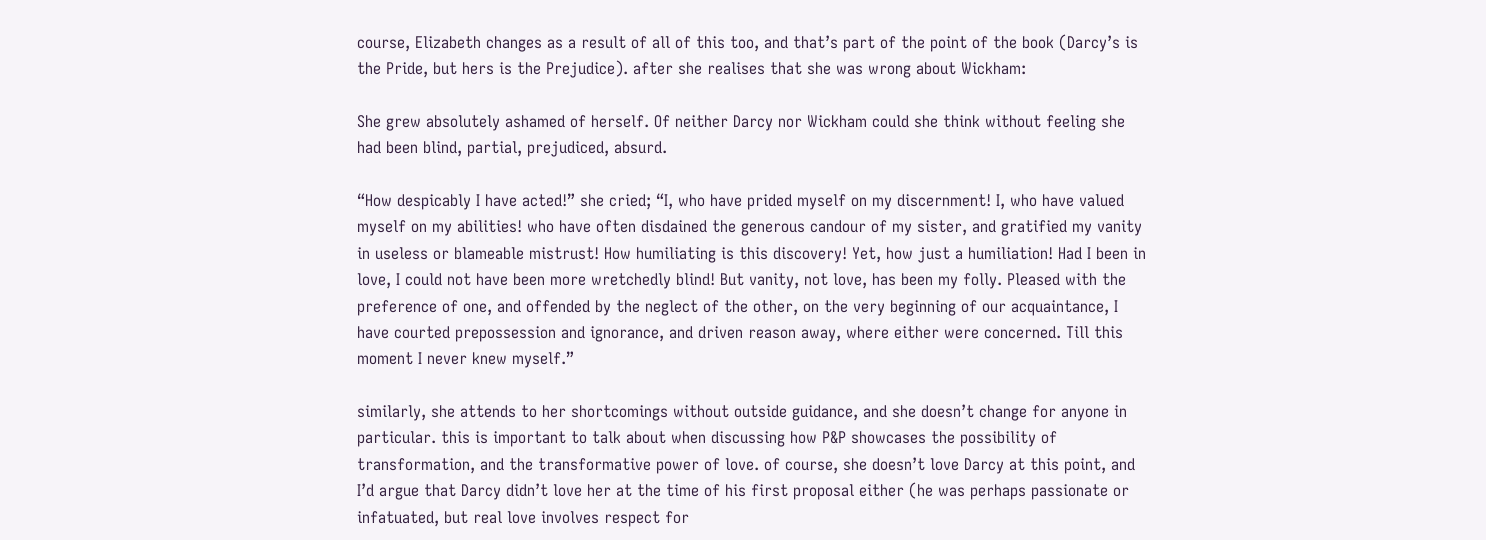course, Elizabeth changes as a result of all of this too, and that’s part of the point of the book (Darcy’s is the Pride, but hers is the Prejudice). after she realises that she was wrong about Wickham:

She grew absolutely ashamed of herself. Of neither Darcy nor Wickham could she think without feeling she had been blind, partial, prejudiced, absurd.

“How despicably I have acted!” she cried; “I, who have prided myself on my discernment! I, who have valued myself on my abilities! who have often disdained the generous candour of my sister, and gratified my vanity in useless or blameable mistrust! How humiliating is this discovery! Yet, how just a humiliation! Had I been in love, I could not have been more wretchedly blind! But vanity, not love, has been my folly. Pleased with the preference of one, and offended by the neglect of the other, on the very beginning of our acquaintance, I have courted prepossession and ignorance, and driven reason away, where either were concerned. Till this moment I never knew myself.”

similarly, she attends to her shortcomings without outside guidance, and she doesn’t change for anyone in particular. this is important to talk about when discussing how P&P showcases the possibility of transformation, and the transformative power of love. of course, she doesn’t love Darcy at this point, and I’d argue that Darcy didn’t love her at the time of his first proposal either (he was perhaps passionate or infatuated, but real love involves respect for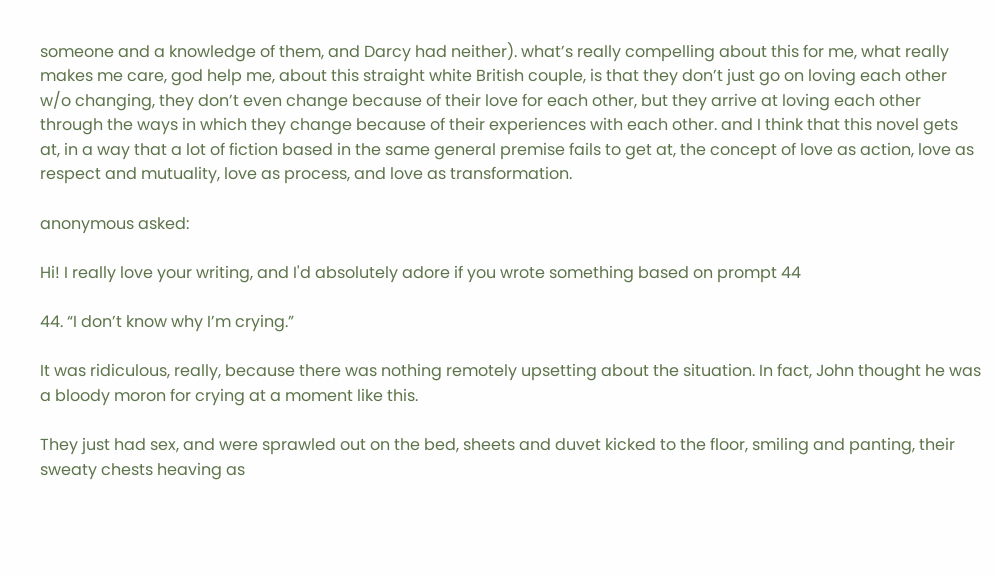someone and a knowledge of them, and Darcy had neither). what’s really compelling about this for me, what really makes me care, god help me, about this straight white British couple, is that they don’t just go on loving each other w/o changing, they don’t even change because of their love for each other, but they arrive at loving each other through the ways in which they change because of their experiences with each other. and I think that this novel gets at, in a way that a lot of fiction based in the same general premise fails to get at, the concept of love as action, love as respect and mutuality, love as process, and love as transformation.

anonymous asked:

Hi! I really love your writing, and I'd absolutely adore if you wrote something based on prompt 44

44. “I don’t know why I’m crying.”

It was ridiculous, really, because there was nothing remotely upsetting about the situation. In fact, John thought he was a bloody moron for crying at a moment like this.

They just had sex, and were sprawled out on the bed, sheets and duvet kicked to the floor, smiling and panting, their sweaty chests heaving as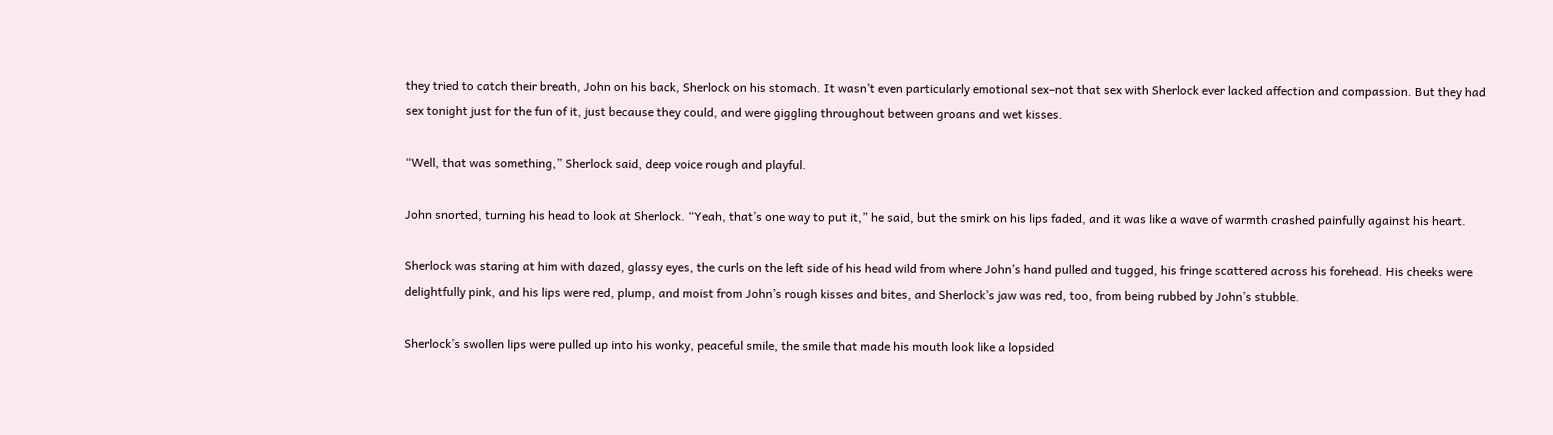they tried to catch their breath, John on his back, Sherlock on his stomach. It wasn’t even particularly emotional sex–not that sex with Sherlock ever lacked affection and compassion. But they had sex tonight just for the fun of it, just because they could, and were giggling throughout between groans and wet kisses.

“Well, that was something,” Sherlock said, deep voice rough and playful.

John snorted, turning his head to look at Sherlock. “Yeah, that’s one way to put it,” he said, but the smirk on his lips faded, and it was like a wave of warmth crashed painfully against his heart.

Sherlock was staring at him with dazed, glassy eyes, the curls on the left side of his head wild from where John’s hand pulled and tugged, his fringe scattered across his forehead. His cheeks were delightfully pink, and his lips were red, plump, and moist from John’s rough kisses and bites, and Sherlock’s jaw was red, too, from being rubbed by John’s stubble.

Sherlock’s swollen lips were pulled up into his wonky, peaceful smile, the smile that made his mouth look like a lopsided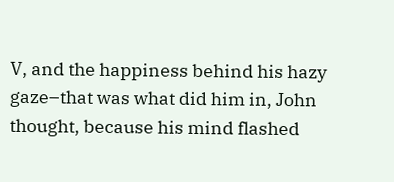V, and the happiness behind his hazy gaze–that was what did him in, John thought, because his mind flashed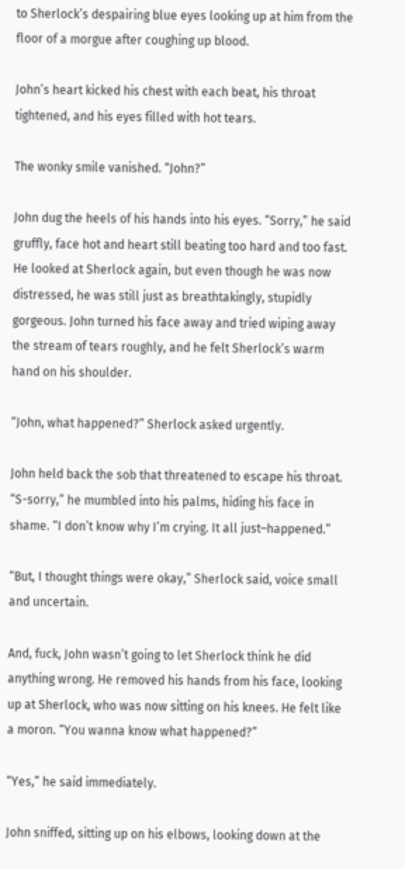to Sherlock’s despairing blue eyes looking up at him from the floor of a morgue after coughing up blood.

John’s heart kicked his chest with each beat, his throat tightened, and his eyes filled with hot tears.

The wonky smile vanished. “John?”

John dug the heels of his hands into his eyes. “Sorry,” he said gruffly, face hot and heart still beating too hard and too fast. He looked at Sherlock again, but even though he was now distressed, he was still just as breathtakingly, stupidly gorgeous. John turned his face away and tried wiping away the stream of tears roughly, and he felt Sherlock’s warm hand on his shoulder.

“John, what happened?” Sherlock asked urgently.

John held back the sob that threatened to escape his throat. “S-sorry,” he mumbled into his palms, hiding his face in shame. “I don’t know why I’m crying. It all just–happened.”

“But, I thought things were okay,” Sherlock said, voice small and uncertain.

And, fuck, John wasn’t going to let Sherlock think he did anything wrong. He removed his hands from his face, looking up at Sherlock, who was now sitting on his knees. He felt like a moron. “You wanna know what happened?”

“Yes,” he said immediately.

John sniffed, sitting up on his elbows, looking down at the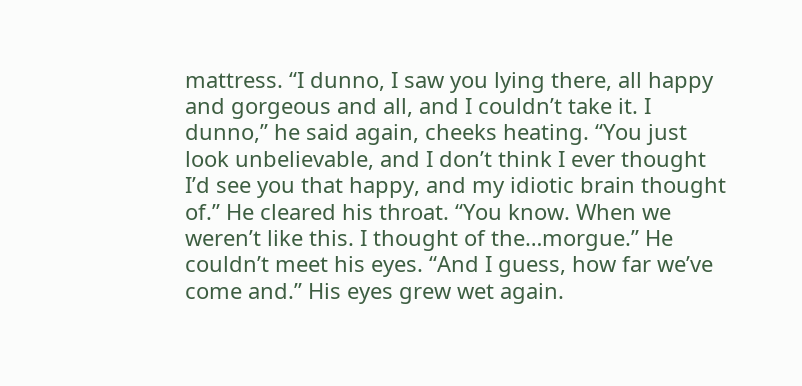mattress. “I dunno, I saw you lying there, all happy and gorgeous and all, and I couldn’t take it. I dunno,” he said again, cheeks heating. “You just look unbelievable, and I don’t think I ever thought I’d see you that happy, and my idiotic brain thought of.” He cleared his throat. “You know. When we weren’t like this. I thought of the…morgue.” He couldn’t meet his eyes. “And I guess, how far we’ve come and.” His eyes grew wet again.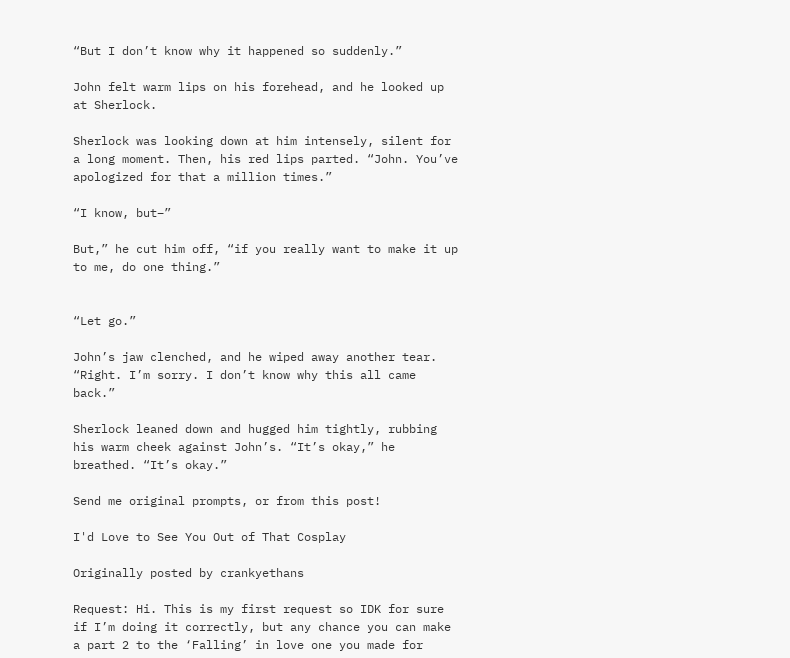“But I don’t know why it happened so suddenly.”

John felt warm lips on his forehead, and he looked up at Sherlock.

Sherlock was looking down at him intensely, silent for a long moment. Then, his red lips parted. “John. You’ve apologized for that a million times.”

“I know, but–”

But,” he cut him off, “if you really want to make it up to me, do one thing.”


“Let go.”

John’s jaw clenched, and he wiped away another tear. “Right. I’m sorry. I don’t know why this all came back.”

Sherlock leaned down and hugged him tightly, rubbing his warm cheek against John’s. “It’s okay,” he breathed. “It’s okay.”

Send me original prompts, or from this post!

I'd Love to See You Out of That Cosplay

Originally posted by crankyethans

Request: Hi. This is my first request so IDK for sure if I’m doing it correctly, but any chance you can make a part 2 to the ‘Falling’ in love one you made for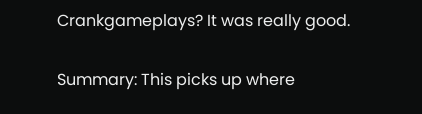Crankgameplays? It was really good.

Summary: This picks up where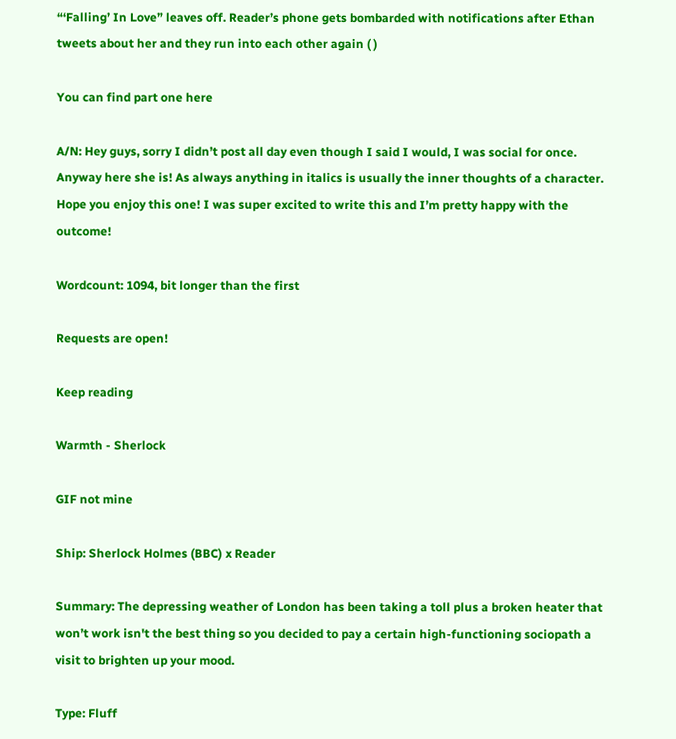“‘Falling’ In Love” leaves off. Reader’s phone gets bombarded with notifications after Ethan tweets about her and they run into each other again ( )

You can find part one here

A/N: Hey guys, sorry I didn’t post all day even though I said I would, I was social for once. Anyway here she is! As always anything in italics is usually the inner thoughts of a character. Hope you enjoy this one! I was super excited to write this and I’m pretty happy with the outcome!

Wordcount: 1094, bit longer than the first

Requests are open!

Keep reading

Warmth - Sherlock

GIF not mine

Ship: Sherlock Holmes (BBC) x Reader

Summary: The depressing weather of London has been taking a toll plus a broken heater that won’t work isn't the best thing so you decided to pay a certain high-functioning sociopath a visit to brighten up your mood.

Type: Fluff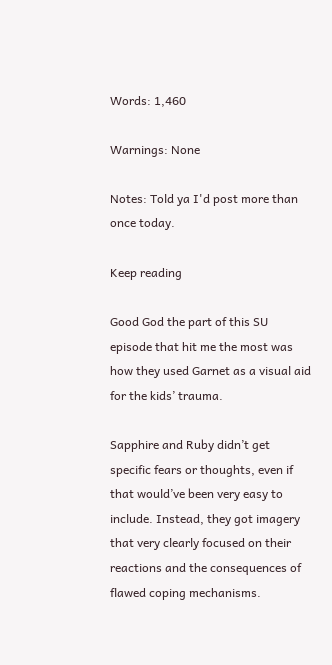Words: 1,460

Warnings: None

Notes: Told ya I'd post more than once today.

Keep reading

Good God the part of this SU episode that hit me the most was how they used Garnet as a visual aid for the kids’ trauma.

Sapphire and Ruby didn’t get specific fears or thoughts, even if that would’ve been very easy to include. Instead, they got imagery that very clearly focused on their reactions and the consequences of flawed coping mechanisms.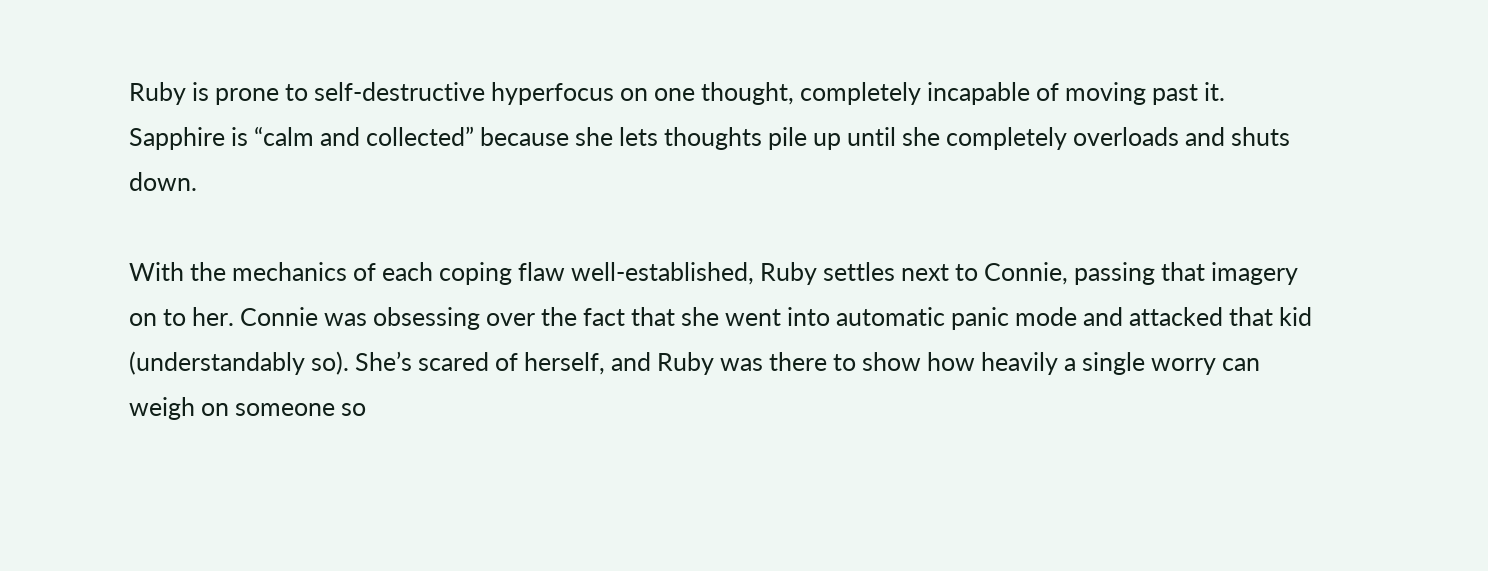Ruby is prone to self-destructive hyperfocus on one thought, completely incapable of moving past it. Sapphire is “calm and collected” because she lets thoughts pile up until she completely overloads and shuts down.

With the mechanics of each coping flaw well-established, Ruby settles next to Connie, passing that imagery on to her. Connie was obsessing over the fact that she went into automatic panic mode and attacked that kid (understandably so). She’s scared of herself, and Ruby was there to show how heavily a single worry can weigh on someone so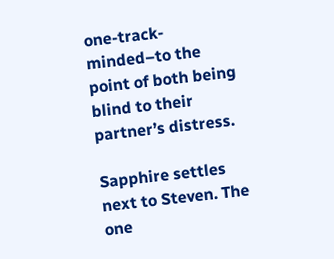one-track-minded–to the point of both being blind to their partner’s distress.

Sapphire settles next to Steven. The one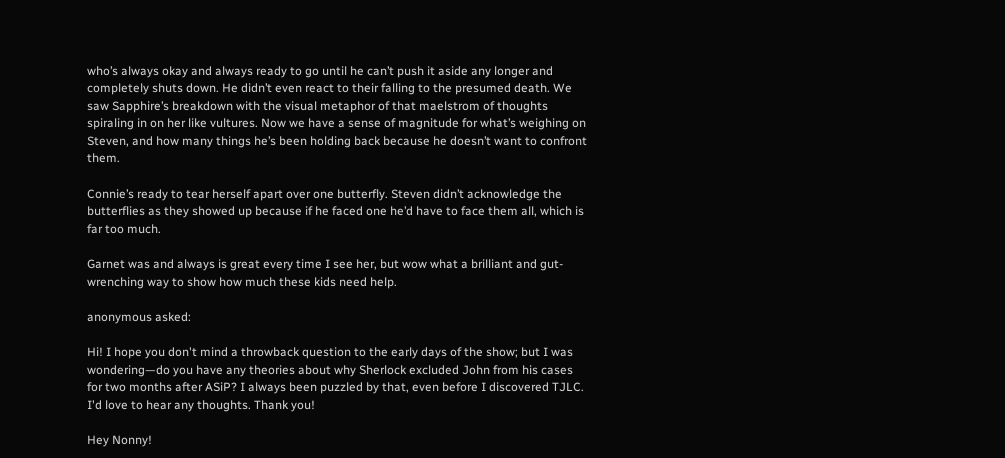who’s always okay and always ready to go until he can’t push it aside any longer and completely shuts down. He didn’t even react to their falling to the presumed death. We saw Sapphire’s breakdown with the visual metaphor of that maelstrom of thoughts spiraling in on her like vultures. Now we have a sense of magnitude for what’s weighing on Steven, and how many things he’s been holding back because he doesn’t want to confront them.

Connie’s ready to tear herself apart over one butterfly. Steven didn’t acknowledge the butterflies as they showed up because if he faced one he’d have to face them all, which is far too much.

Garnet was and always is great every time I see her, but wow what a brilliant and gut-wrenching way to show how much these kids need help.

anonymous asked:

Hi! I hope you don't mind a throwback question to the early days of the show; but I was wondering—do you have any theories about why Sherlock excluded John from his cases for two months after ASiP? I always been puzzled by that, even before I discovered TJLC. I'd love to hear any thoughts. Thank you!

Hey Nonny!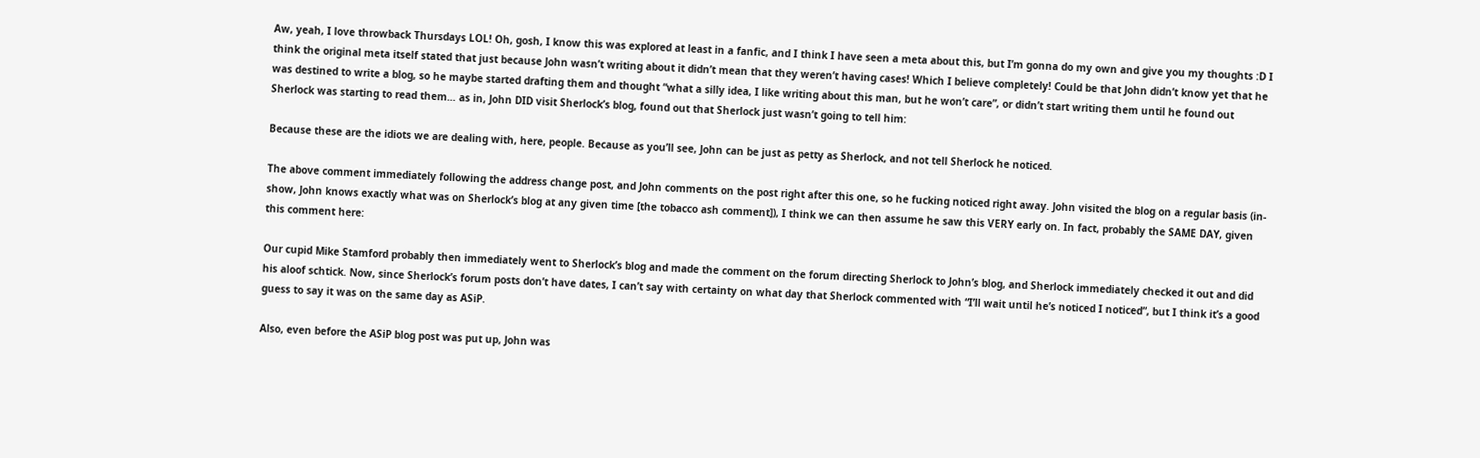Aw, yeah, I love throwback Thursdays LOL! Oh, gosh, I know this was explored at least in a fanfic, and I think I have seen a meta about this, but I’m gonna do my own and give you my thoughts :D I think the original meta itself stated that just because John wasn’t writing about it didn’t mean that they weren’t having cases! Which I believe completely! Could be that John didn’t know yet that he was destined to write a blog, so he maybe started drafting them and thought “what a silly idea, I like writing about this man, but he won’t care”, or didn’t start writing them until he found out Sherlock was starting to read them… as in, John DID visit Sherlock’s blog, found out that Sherlock just wasn’t going to tell him:

Because these are the idiots we are dealing with, here, people. Because as you’ll see, John can be just as petty as Sherlock, and not tell Sherlock he noticed.

The above comment immediately following the address change post, and John comments on the post right after this one, so he fucking noticed right away. John visited the blog on a regular basis (in-show, John knows exactly what was on Sherlock’s blog at any given time [the tobacco ash comment]), I think we can then assume he saw this VERY early on. In fact, probably the SAME DAY, given this comment here:

Our cupid Mike Stamford probably then immediately went to Sherlock’s blog and made the comment on the forum directing Sherlock to John’s blog, and Sherlock immediately checked it out and did his aloof schtick. Now, since Sherlock’s forum posts don’t have dates, I can’t say with certainty on what day that Sherlock commented with “I’ll wait until he’s noticed I noticed”, but I think it’s a good guess to say it was on the same day as ASiP.

Also, even before the ASiP blog post was put up, John was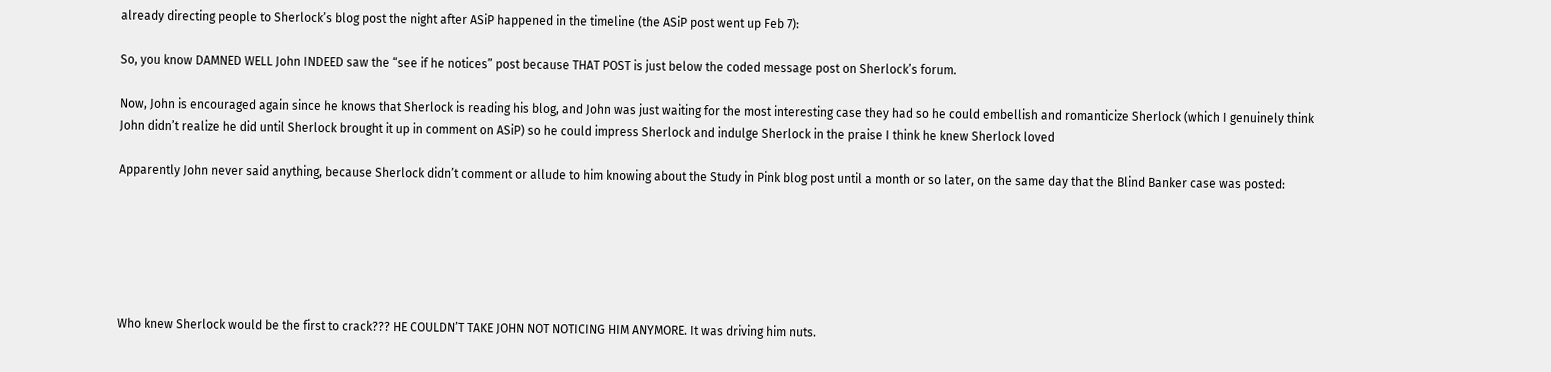already directing people to Sherlock’s blog post the night after ASiP happened in the timeline (the ASiP post went up Feb 7):

So, you know DAMNED WELL John INDEED saw the “see if he notices” post because THAT POST is just below the coded message post on Sherlock’s forum.

Now, John is encouraged again since he knows that Sherlock is reading his blog, and John was just waiting for the most interesting case they had so he could embellish and romanticize Sherlock (which I genuinely think John didn’t realize he did until Sherlock brought it up in comment on ASiP) so he could impress Sherlock and indulge Sherlock in the praise I think he knew Sherlock loved

Apparently John never said anything, because Sherlock didn’t comment or allude to him knowing about the Study in Pink blog post until a month or so later, on the same day that the Blind Banker case was posted:






Who knew Sherlock would be the first to crack??? HE COULDN’T TAKE JOHN NOT NOTICING HIM ANYMORE. It was driving him nuts.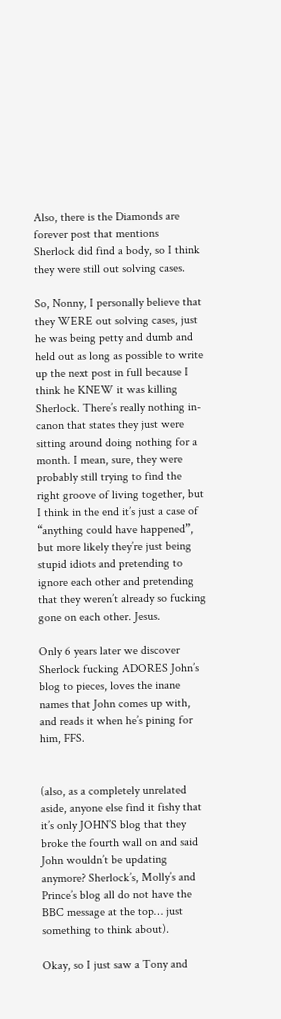Also, there is the Diamonds are forever post that mentions Sherlock did find a body, so I think they were still out solving cases.

So, Nonny, I personally believe that they WERE out solving cases, just he was being petty and dumb and held out as long as possible to write up the next post in full because I think he KNEW it was killing Sherlock. There’s really nothing in-canon that states they just were sitting around doing nothing for a month. I mean, sure, they were probably still trying to find the right groove of living together, but I think in the end it’s just a case of “anything could have happened”, but more likely they’re just being stupid idiots and pretending to ignore each other and pretending that they weren’t already so fucking gone on each other. Jesus.

Only 6 years later we discover Sherlock fucking ADORES John’s blog to pieces, loves the inane names that John comes up with, and reads it when he’s pining for him, FFS.


(also, as a completely unrelated aside, anyone else find it fishy that it’s only JOHN’S blog that they broke the fourth wall on and said John wouldn’t be updating anymore? Sherlock’s, Molly’s and Prince’s blog all do not have the BBC message at the top… just something to think about).

Okay, so I just saw a Tony and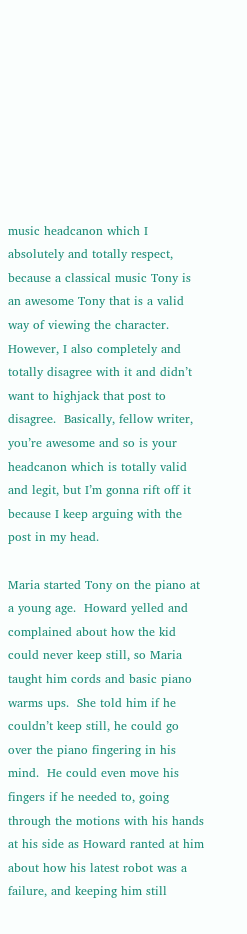music headcanon which I absolutely and totally respect, because a classical music Tony is an awesome Tony that is a valid way of viewing the character.  However, I also completely and totally disagree with it and didn’t want to highjack that post to disagree.  Basically, fellow writer, you’re awesome and so is your headcanon which is totally valid and legit, but I’m gonna rift off it because I keep arguing with the post in my head.

Maria started Tony on the piano at a young age.  Howard yelled and complained about how the kid could never keep still, so Maria taught him cords and basic piano warms ups.  She told him if he couldn’t keep still, he could go over the piano fingering in his mind.  He could even move his fingers if he needed to, going through the motions with his hands at his side as Howard ranted at him about how his latest robot was a failure, and keeping him still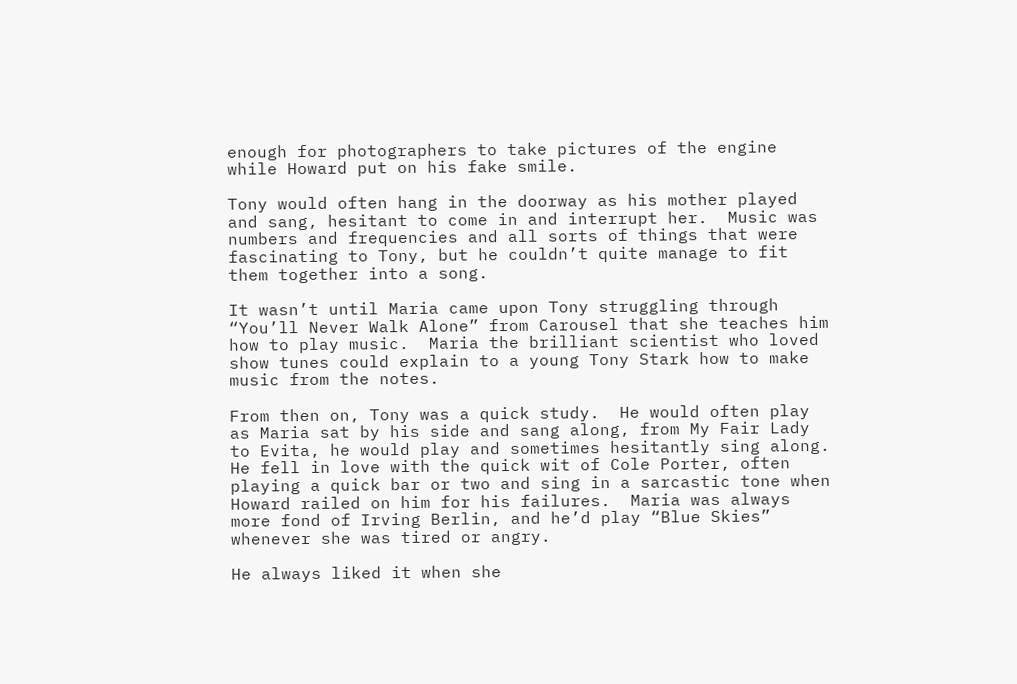enough for photographers to take pictures of the engine while Howard put on his fake smile.

Tony would often hang in the doorway as his mother played and sang, hesitant to come in and interrupt her.  Music was numbers and frequencies and all sorts of things that were fascinating to Tony, but he couldn’t quite manage to fit them together into a song.

It wasn’t until Maria came upon Tony struggling through “You’ll Never Walk Alone” from Carousel that she teaches him how to play music.  Maria the brilliant scientist who loved show tunes could explain to a young Tony Stark how to make music from the notes.

From then on, Tony was a quick study.  He would often play as Maria sat by his side and sang along, from My Fair Lady to Evita, he would play and sometimes hesitantly sing along.  He fell in love with the quick wit of Cole Porter, often playing a quick bar or two and sing in a sarcastic tone when Howard railed on him for his failures.  Maria was always more fond of Irving Berlin, and he’d play “Blue Skies” whenever she was tired or angry.

He always liked it when she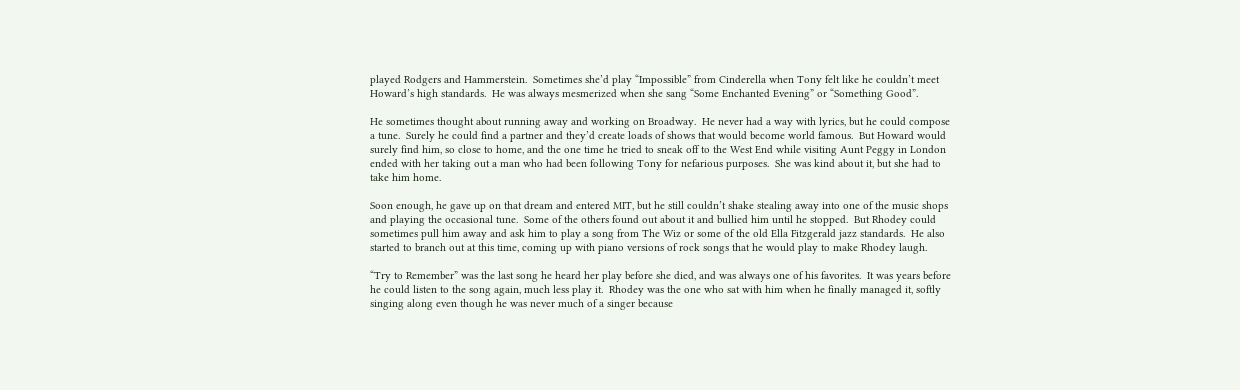played Rodgers and Hammerstein.  Sometimes she’d play “Impossible” from Cinderella when Tony felt like he couldn’t meet Howard’s high standards.  He was always mesmerized when she sang “Some Enchanted Evening” or “Something Good”.

He sometimes thought about running away and working on Broadway.  He never had a way with lyrics, but he could compose a tune.  Surely he could find a partner and they’d create loads of shows that would become world famous.  But Howard would surely find him, so close to home, and the one time he tried to sneak off to the West End while visiting Aunt Peggy in London ended with her taking out a man who had been following Tony for nefarious purposes.  She was kind about it, but she had to take him home.

Soon enough, he gave up on that dream and entered MIT, but he still couldn’t shake stealing away into one of the music shops and playing the occasional tune.  Some of the others found out about it and bullied him until he stopped.  But Rhodey could sometimes pull him away and ask him to play a song from The Wiz or some of the old Ella Fitzgerald jazz standards.  He also started to branch out at this time, coming up with piano versions of rock songs that he would play to make Rhodey laugh.

“Try to Remember” was the last song he heard her play before she died, and was always one of his favorites.  It was years before he could listen to the song again, much less play it.  Rhodey was the one who sat with him when he finally managed it, softly singing along even though he was never much of a singer because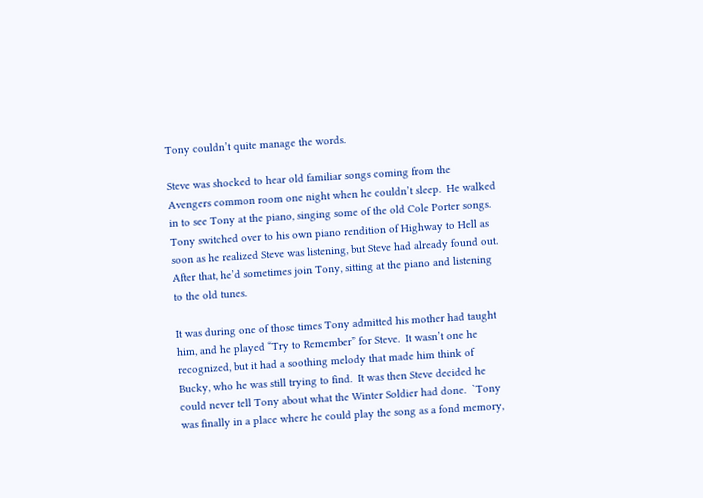Tony couldn’t quite manage the words.

Steve was shocked to hear old familiar songs coming from the Avengers common room one night when he couldn’t sleep.  He walked in to see Tony at the piano, singing some of the old Cole Porter songs.  Tony switched over to his own piano rendition of Highway to Hell as soon as he realized Steve was listening, but Steve had already found out.  After that, he’d sometimes join Tony, sitting at the piano and listening to the old tunes.

It was during one of those times Tony admitted his mother had taught him, and he played “Try to Remember” for Steve.  It wasn’t one he recognized, but it had a soothing melody that made him think of Bucky, who he was still trying to find.  It was then Steve decided he could never tell Tony about what the Winter Soldier had done.  `Tony was finally in a place where he could play the song as a fond memory,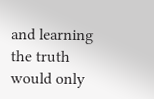and learning the truth would only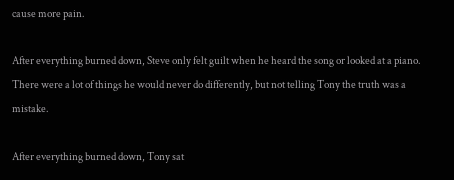cause more pain.

After everything burned down, Steve only felt guilt when he heard the song or looked at a piano.  There were a lot of things he would never do differently, but not telling Tony the truth was a mistake.

After everything burned down, Tony sat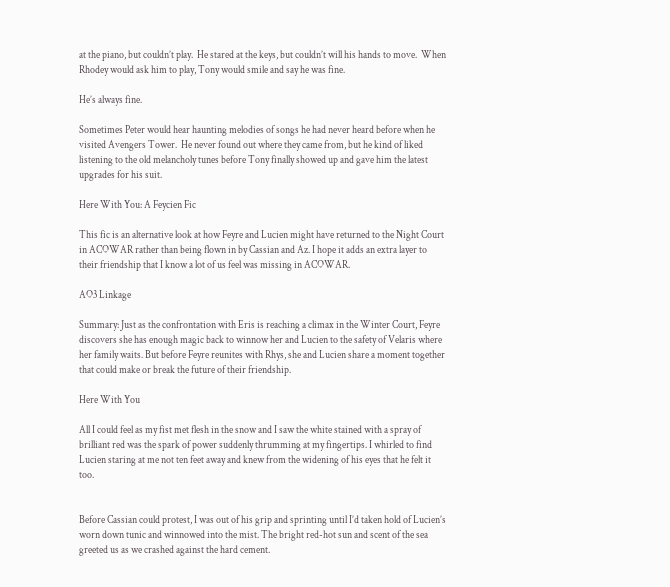at the piano, but couldn’t play.  He stared at the keys, but couldn’t will his hands to move.  When Rhodey would ask him to play, Tony would smile and say he was fine.

He’s always fine.

Sometimes Peter would hear haunting melodies of songs he had never heard before when he visited Avengers Tower.  He never found out where they came from, but he kind of liked listening to the old melancholy tunes before Tony finally showed up and gave him the latest upgrades for his suit.

Here With You: A Feycien Fic

This fic is an alternative look at how Feyre and Lucien might have returned to the Night Court in ACOWAR rather than being flown in by Cassian and Az. I hope it adds an extra layer to their friendship that I know a lot of us feel was missing in ACOWAR.

AO3 Linkage

Summary: Just as the confrontation with Eris is reaching a climax in the Winter Court, Feyre discovers she has enough magic back to winnow her and Lucien to the safety of Velaris where her family waits. But before Feyre reunites with Rhys, she and Lucien share a moment together that could make or break the future of their friendship.

Here With You

All I could feel as my fist met flesh in the snow and I saw the white stained with a spray of brilliant red was the spark of power suddenly thrumming at my fingertips. I whirled to find Lucien staring at me not ten feet away and knew from the widening of his eyes that he felt it too.


Before Cassian could protest, I was out of his grip and sprinting until I’d taken hold of Lucien’s worn down tunic and winnowed into the mist. The bright red-hot sun and scent of the sea greeted us as we crashed against the hard cement.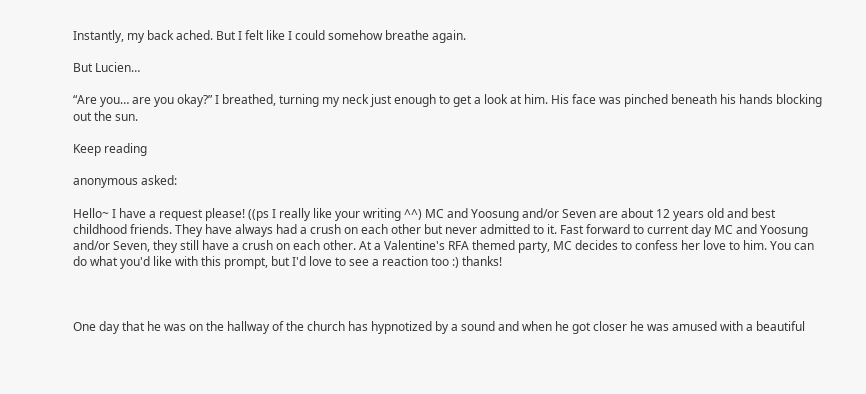Instantly, my back ached. But I felt like I could somehow breathe again.

But Lucien…

“Are you… are you okay?” I breathed, turning my neck just enough to get a look at him. His face was pinched beneath his hands blocking out the sun.

Keep reading

anonymous asked:

Hello~ I have a request please! ((ps I really like your writing ^^) MC and Yoosung and/or Seven are about 12 years old and best childhood friends. They have always had a crush on each other but never admitted to it. Fast forward to current day MC and Yoosung and/or Seven, they still have a crush on each other. At a Valentine's RFA themed party, MC decides to confess her love to him. You can do what you'd like with this prompt, but I'd love to see a reaction too :) thanks!



One day that he was on the hallway of the church has hypnotized by a sound and when he got closer he was amused with a beautiful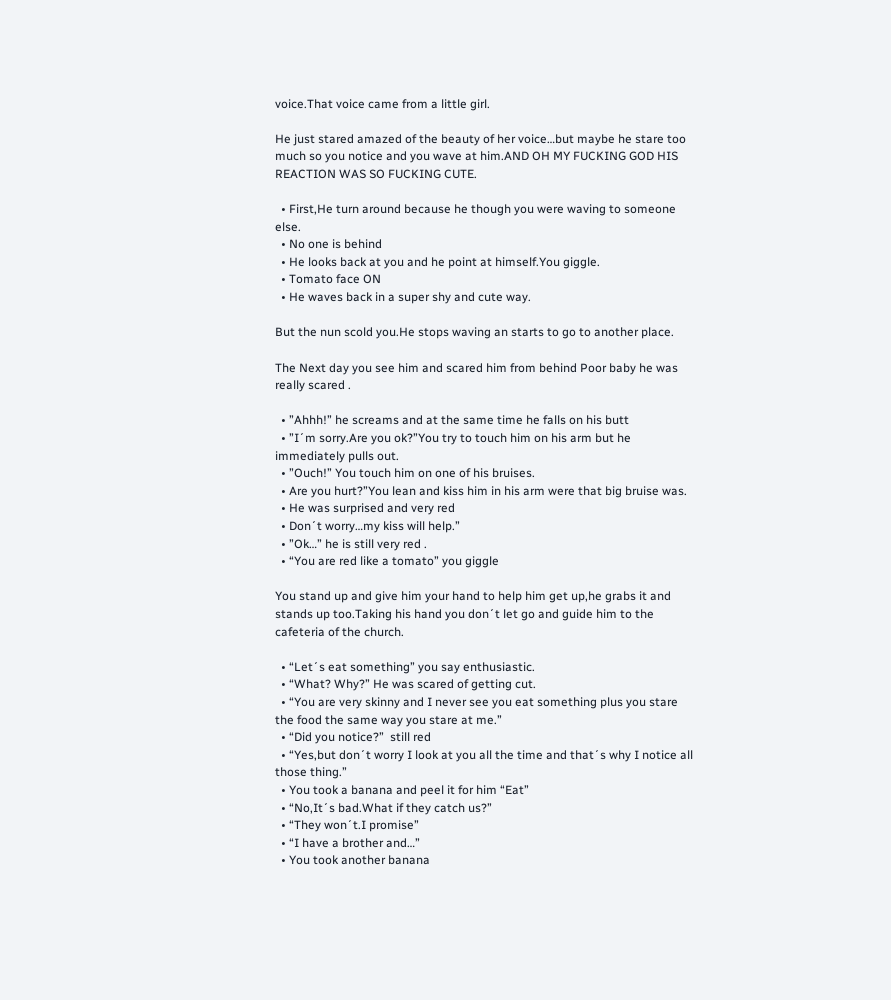voice.That voice came from a little girl.

He just stared amazed of the beauty of her voice…but maybe he stare too much so you notice and you wave at him.AND OH MY FUCKING GOD HIS REACTION WAS SO FUCKING CUTE.

  • First,He turn around because he though you were waving to someone else.
  • No one is behind
  • He looks back at you and he point at himself.You giggle.
  • Tomato face ON
  • He waves back in a super shy and cute way.

But the nun scold you.He stops waving an starts to go to another place.

The Next day you see him and scared him from behind Poor baby he was really scared .

  • ”Ahhh!” he screams and at the same time he falls on his butt
  • ”I´m sorry.Are you ok?”You try to touch him on his arm but he immediately pulls out.
  • ”Ouch!” You touch him on one of his bruises.
  • Are you hurt?”You lean and kiss him in his arm were that big bruise was.
  • He was surprised and very red
  • Don´t worry…my kiss will help.”
  • ”Ok…” he is still very red .
  • “You are red like a tomato” you giggle

You stand up and give him your hand to help him get up,he grabs it and stands up too.Taking his hand you don´t let go and guide him to the cafeteria of the church.

  • “Let´s eat something” you say enthusiastic.
  • “What? Why?” He was scared of getting cut.
  • “You are very skinny and I never see you eat something plus you stare  the food the same way you stare at me.”
  • “Did you notice?”  still red
  • “Yes,but don´t worry I look at you all the time and that´s why I notice all those thing.”
  • You took a banana and peel it for him “Eat”
  • “No,It´s bad.What if they catch us?”
  • “They won´t.I promise”
  • “I have a brother and…”
  • You took another banana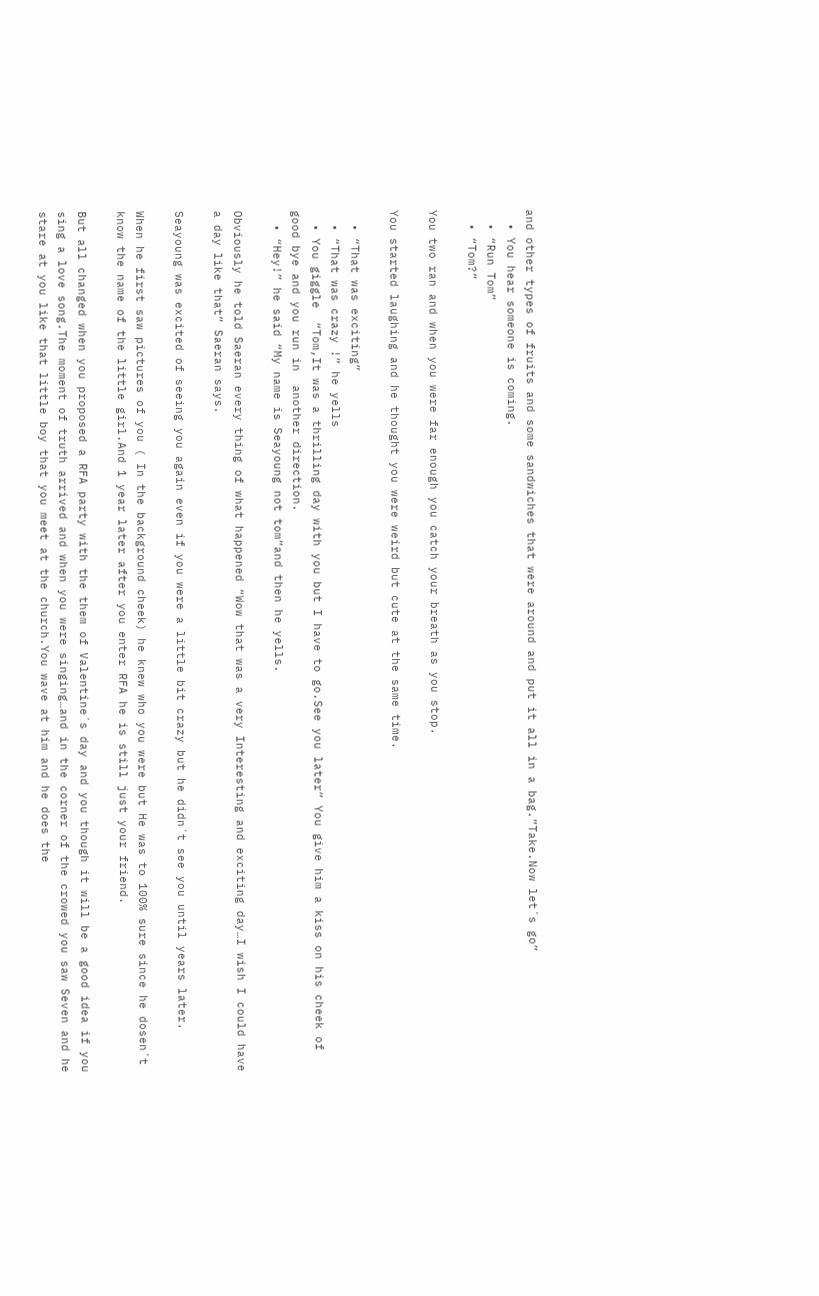and other types of fruits and some sandwiches that were around and put it all in a bag.”Take.Now let´s go”
  • You hear someone is coming.
  • “Run Tom”
  • “Tom?”

You two ran and when you were far enough you catch your breath as you stop.

You started laughing and he thought you were weird but cute at the same time.

  • “That was exciting”
  • “That was crazy !” he yells
  • You giggle  “Tom,It was a thrilling day with you but I have to go.See you later” You give him a kiss on his cheek of good bye and you run in  another direction.
  • “Hey!” he said “My name is Seayoung not tom”and then he yells.

Obviously he told Saeran every thing of what happened “Wow that was a very Interesting and exciting day…I wish I could have a day like that” Saeran says.

Seayoung was excited of seeing you again even if you were a little bit crazy but he didn´t see you until years later.

When he first saw pictures of you ( In the background cheek) he knew who you were but He was to 100% sure since he dosen´t know the name of the little girl.And 1 year later after you enter RFA he is still just your friend.

But all changed when you proposed a RFA party with the them of Valentine´s day and you though it will be a good idea if you sing a love song.The moment of truth arrived and when you were singing…and in the corner of the crowed you saw Seven and he stare at you like that little boy that you meet at the church.You wave at him and he does the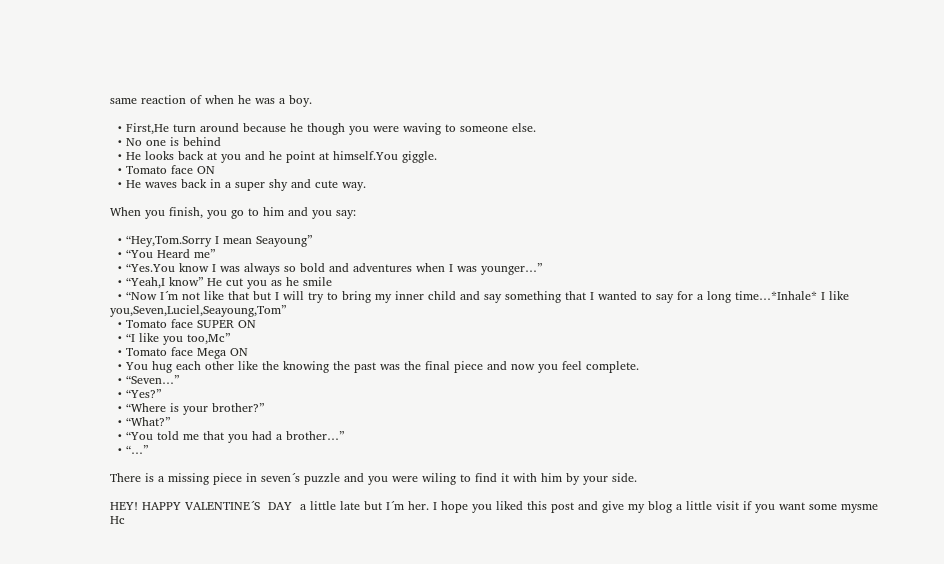same reaction of when he was a boy.

  • First,He turn around because he though you were waving to someone else.
  • No one is behind
  • He looks back at you and he point at himself.You giggle.
  • Tomato face ON
  • He waves back in a super shy and cute way.

When you finish, you go to him and you say:

  • “Hey,Tom.Sorry I mean Seayoung”
  • “You Heard me”
  • “Yes.You know I was always so bold and adventures when I was younger…”
  • “Yeah,I know” He cut you as he smile
  • “Now I´m not like that but I will try to bring my inner child and say something that I wanted to say for a long time…*Inhale* I like you,Seven,Luciel,Seayoung,Tom”
  • Tomato face SUPER ON
  • “I like you too,Mc”
  • Tomato face Mega ON
  • You hug each other like the knowing the past was the final piece and now you feel complete.
  • “Seven…”
  • “Yes?”
  • “Where is your brother?”
  • “What?”
  • “You told me that you had a brother…”
  • “…”

There is a missing piece in seven´s puzzle and you were wiling to find it with him by your side.

HEY! HAPPY VALENTINE´S  DAY  a little late but I´m her. I hope you liked this post and give my blog a little visit if you want some mysme Hc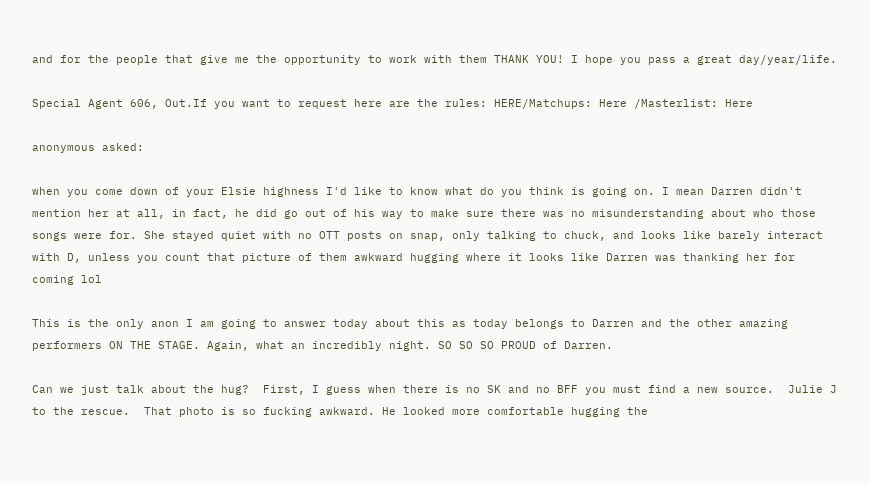and for the people that give me the opportunity to work with them THANK YOU! I hope you pass a great day/year/life.

Special Agent 606, Out.If you want to request here are the rules: HERE/Matchups: Here /Masterlist: Here

anonymous asked:

when you come down of your Elsie highness I'd like to know what do you think is going on. I mean Darren didn't mention her at all, in fact, he did go out of his way to make sure there was no misunderstanding about who those songs were for. She stayed quiet with no OTT posts on snap, only talking to chuck, and looks like barely interact with D, unless you count that picture of them awkward hugging where it looks like Darren was thanking her for coming lol

This is the only anon I am going to answer today about this as today belongs to Darren and the other amazing performers ON THE STAGE. Again, what an incredibly night. SO SO SO PROUD of Darren.

Can we just talk about the hug?  First, I guess when there is no SK and no BFF you must find a new source.  Julie J to the rescue.  That photo is so fucking awkward. He looked more comfortable hugging the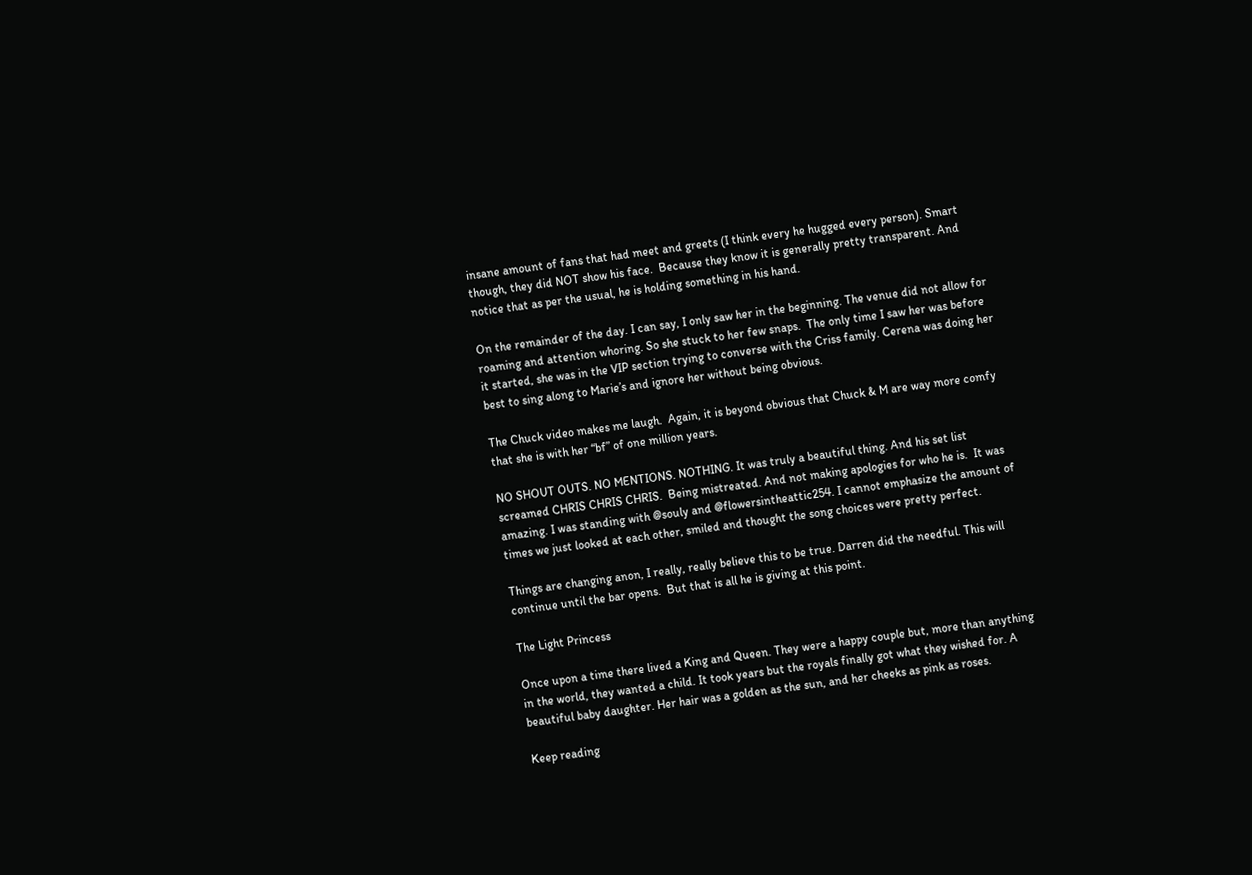insane amount of fans that had meet and greets (I think every he hugged every person). Smart though, they did NOT show his face.  Because they know it is generally pretty transparent. And notice that as per the usual, he is holding something in his hand.

On the remainder of the day. I can say, I only saw her in the beginning. The venue did not allow for roaming and attention whoring. So she stuck to her few snaps.  The only time I saw her was before it started, she was in the VIP section trying to converse with the Criss family. Cerena was doing her best to sing along to Marie’s and ignore her without being obvious.

The Chuck video makes me laugh.  Again, it is beyond obvious that Chuck & M are way more comfy that she is with her “bf” of one million years.

NO SHOUT OUTS. NO MENTIONS. NOTHING. It was truly a beautiful thing. And his set list screamed CHRIS CHRIS CHRIS.  Being mistreated. And not making apologies for who he is.  It was amazing. I was standing with @souly and @flowersintheattic254. I cannot emphasize the amount of times we just looked at each other, smiled and thought the song choices were pretty perfect.

Things are changing anon, I really, really believe this to be true. Darren did the needful. This will continue until the bar opens.  But that is all he is giving at this point.

The Light Princess

Once upon a time there lived a King and Queen. They were a happy couple but, more than anything in the world, they wanted a child. It took years but the royals finally got what they wished for. A beautiful baby daughter. Her hair was a golden as the sun, and her cheeks as pink as roses.

Keep reading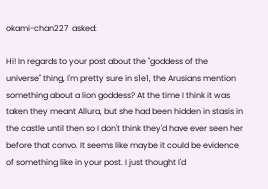okami-chan227  asked:

Hi! In regards to your post about the "goddess of the universe" thing, I'm pretty sure in s1e1, the Arusians mention something about a lion goddess? At the time I think it was taken they meant Allura, but she had been hidden in stasis in the castle until then so I don't think they'd have ever seen her before that convo. It seems like maybe it could be evidence of something like in your post. I just thought I'd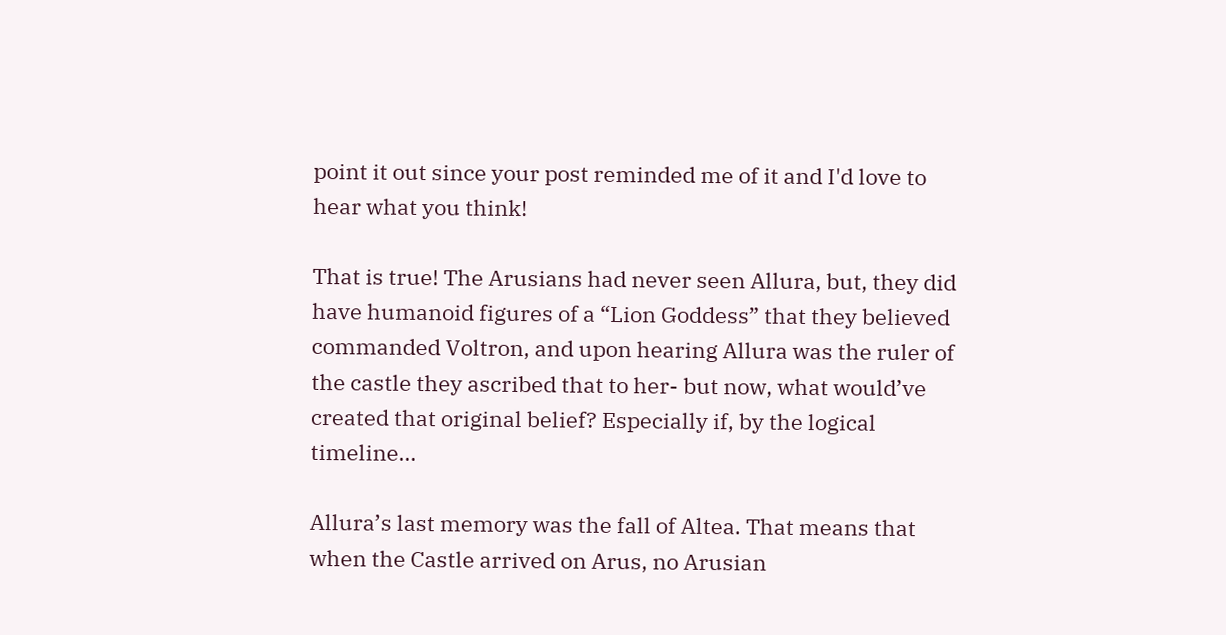point it out since your post reminded me of it and I'd love to hear what you think!

That is true! The Arusians had never seen Allura, but, they did have humanoid figures of a “Lion Goddess” that they believed commanded Voltron, and upon hearing Allura was the ruler of the castle they ascribed that to her- but now, what would’ve created that original belief? Especially if, by the logical timeline…

Allura’s last memory was the fall of Altea. That means that when the Castle arrived on Arus, no Arusian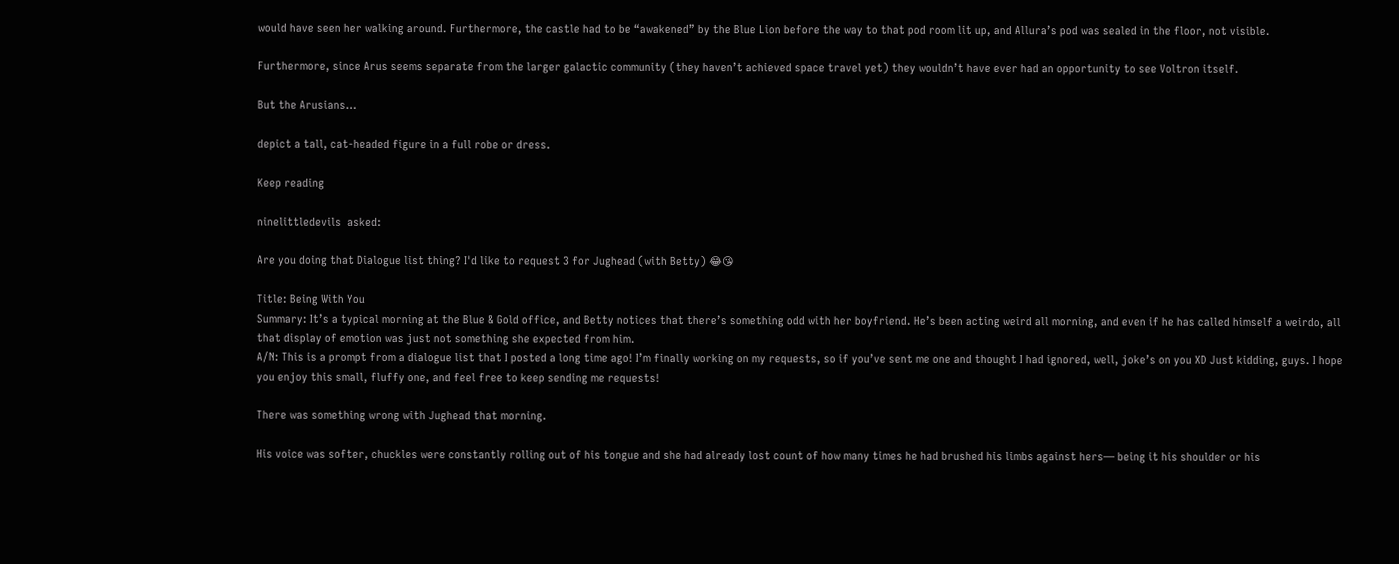would have seen her walking around. Furthermore, the castle had to be “awakened” by the Blue Lion before the way to that pod room lit up, and Allura’s pod was sealed in the floor, not visible.

Furthermore, since Arus seems separate from the larger galactic community (they haven’t achieved space travel yet) they wouldn’t have ever had an opportunity to see Voltron itself.

But the Arusians…

depict a tall, cat-headed figure in a full robe or dress.

Keep reading

ninelittledevils  asked:

Are you doing that Dialogue list thing? I'd like to request 3 for Jughead (with Betty) 😂😘

Title: Being With You
Summary: It’s a typical morning at the Blue & Gold office, and Betty notices that there’s something odd with her boyfriend. He’s been acting weird all morning, and even if he has called himself a weirdo, all that display of emotion was just not something she expected from him.
A/N: This is a prompt from a dialogue list that I posted a long time ago! I’m finally working on my requests, so if you’ve sent me one and thought I had ignored, well, joke’s on you XD Just kidding, guys. I hope you enjoy this small, fluffy one, and feel free to keep sending me requests!

There was something wrong with Jughead that morning.

His voice was softer, chuckles were constantly rolling out of his tongue and she had already lost count of how many times he had brushed his limbs against hers— being it his shoulder or his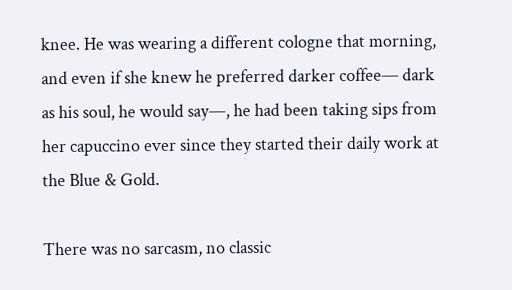knee. He was wearing a different cologne that morning, and even if she knew he preferred darker coffee— dark as his soul, he would say—, he had been taking sips from her capuccino ever since they started their daily work at the Blue & Gold.

There was no sarcasm, no classic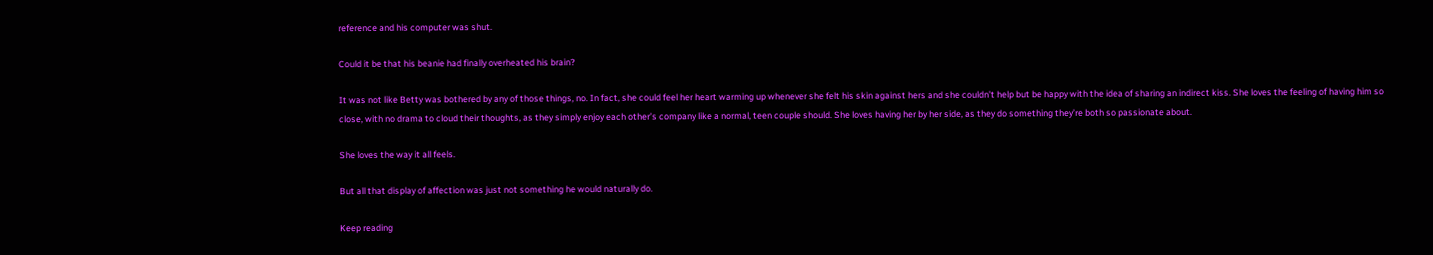reference and his computer was shut.

Could it be that his beanie had finally overheated his brain?

It was not like Betty was bothered by any of those things, no. In fact, she could feel her heart warming up whenever she felt his skin against hers and she couldn’t help but be happy with the idea of sharing an indirect kiss. She loves the feeling of having him so close, with no drama to cloud their thoughts, as they simply enjoy each other’s company like a normal, teen couple should. She loves having her by her side, as they do something they’re both so passionate about.

She loves the way it all feels.

But all that display of affection was just not something he would naturally do.

Keep reading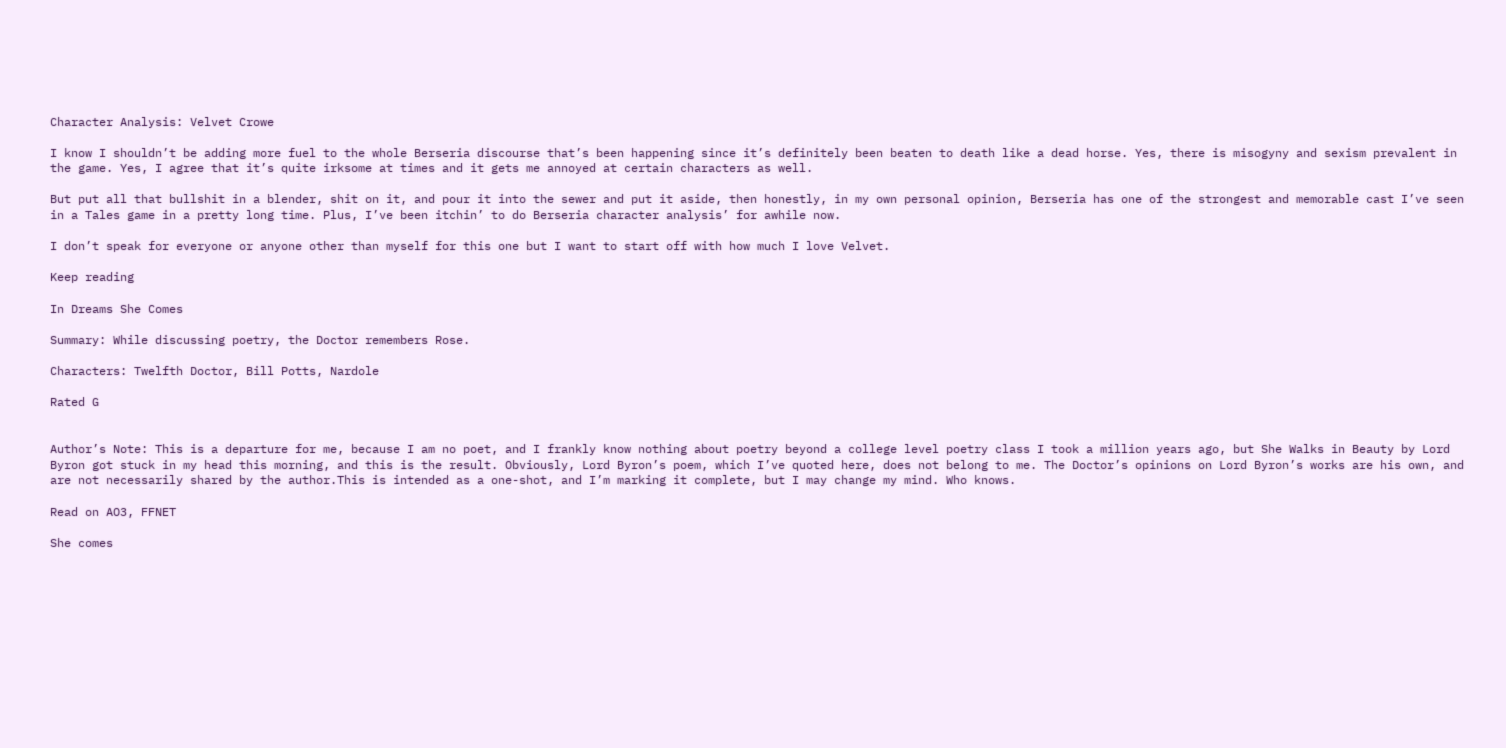Character Analysis: Velvet Crowe

I know I shouldn’t be adding more fuel to the whole Berseria discourse that’s been happening since it’s definitely been beaten to death like a dead horse. Yes, there is misogyny and sexism prevalent in the game. Yes, I agree that it’s quite irksome at times and it gets me annoyed at certain characters as well.

But put all that bullshit in a blender, shit on it, and pour it into the sewer and put it aside, then honestly, in my own personal opinion, Berseria has one of the strongest and memorable cast I’ve seen in a Tales game in a pretty long time. Plus, I’ve been itchin’ to do Berseria character analysis’ for awhile now.

I don’t speak for everyone or anyone other than myself for this one but I want to start off with how much I love Velvet.

Keep reading

In Dreams She Comes

Summary: While discussing poetry, the Doctor remembers Rose.

Characters: Twelfth Doctor, Bill Potts, Nardole

Rated G


Author’s Note: This is a departure for me, because I am no poet, and I frankly know nothing about poetry beyond a college level poetry class I took a million years ago, but She Walks in Beauty by Lord Byron got stuck in my head this morning, and this is the result. Obviously, Lord Byron’s poem, which I’ve quoted here, does not belong to me. The Doctor’s opinions on Lord Byron’s works are his own, and are not necessarily shared by the author.This is intended as a one-shot, and I’m marking it complete, but I may change my mind. Who knows.

Read on AO3, FFNET

She comes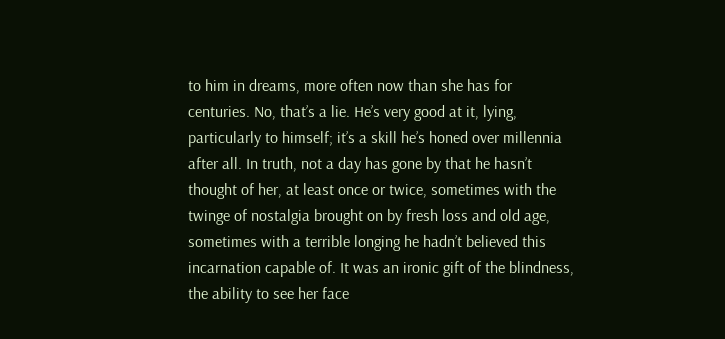to him in dreams, more often now than she has for centuries. No, that’s a lie. He’s very good at it, lying, particularly to himself; it’s a skill he’s honed over millennia after all. In truth, not a day has gone by that he hasn’t thought of her, at least once or twice, sometimes with the twinge of nostalgia brought on by fresh loss and old age, sometimes with a terrible longing he hadn’t believed this incarnation capable of. It was an ironic gift of the blindness, the ability to see her face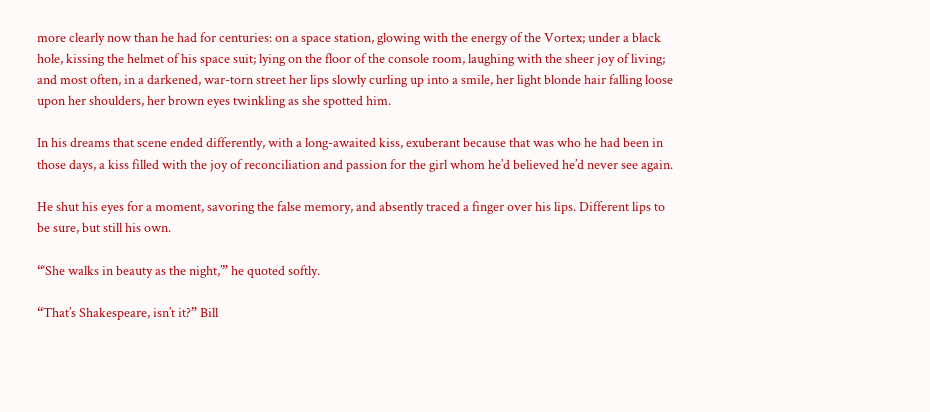more clearly now than he had for centuries: on a space station, glowing with the energy of the Vortex; under a black hole, kissing the helmet of his space suit; lying on the floor of the console room, laughing with the sheer joy of living; and most often, in a darkened, war-torn street her lips slowly curling up into a smile, her light blonde hair falling loose upon her shoulders, her brown eyes twinkling as she spotted him.

In his dreams that scene ended differently, with a long-awaited kiss, exuberant because that was who he had been in those days, a kiss filled with the joy of reconciliation and passion for the girl whom he’d believed he’d never see again.

He shut his eyes for a moment, savoring the false memory, and absently traced a finger over his lips. Different lips to be sure, but still his own.

“‘She walks in beauty as the night,’” he quoted softly.

“That’s Shakespeare, isn’t it?” Bill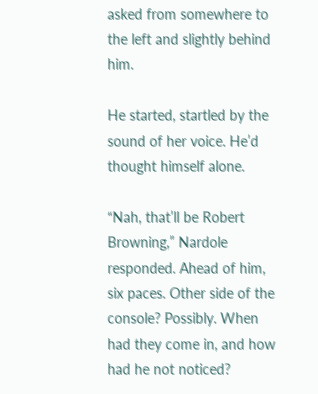asked from somewhere to the left and slightly behind him.

He started, startled by the sound of her voice. He’d thought himself alone.

“Nah, that’ll be Robert Browning,” Nardole responded. Ahead of him, six paces. Other side of the console? Possibly. When had they come in, and how had he not noticed?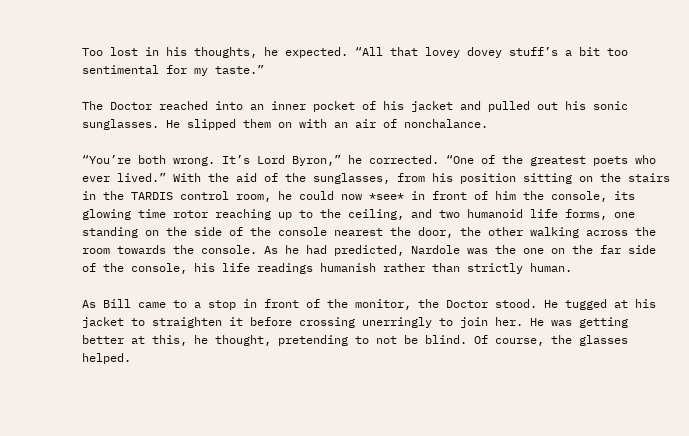Too lost in his thoughts, he expected. “All that lovey dovey stuff’s a bit too sentimental for my taste.”

The Doctor reached into an inner pocket of his jacket and pulled out his sonic sunglasses. He slipped them on with an air of nonchalance.

“You’re both wrong. It’s Lord Byron,” he corrected. “One of the greatest poets who ever lived.” With the aid of the sunglasses, from his position sitting on the stairs in the TARDIS control room, he could now *see* in front of him the console, its glowing time rotor reaching up to the ceiling, and two humanoid life forms, one standing on the side of the console nearest the door, the other walking across the room towards the console. As he had predicted, Nardole was the one on the far side of the console, his life readings humanish rather than strictly human.

As Bill came to a stop in front of the monitor, the Doctor stood. He tugged at his jacket to straighten it before crossing unerringly to join her. He was getting better at this, he thought, pretending to not be blind. Of course, the glasses helped.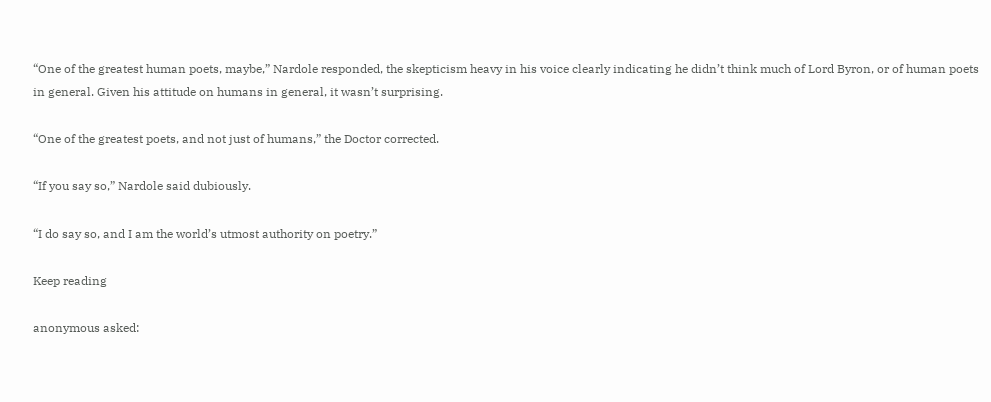“One of the greatest human poets, maybe,” Nardole responded, the skepticism heavy in his voice clearly indicating he didn’t think much of Lord Byron, or of human poets in general. Given his attitude on humans in general, it wasn’t surprising.

“One of the greatest poets, and not just of humans,” the Doctor corrected.

“If you say so,” Nardole said dubiously.

“I do say so, and I am the world’s utmost authority on poetry.”

Keep reading

anonymous asked: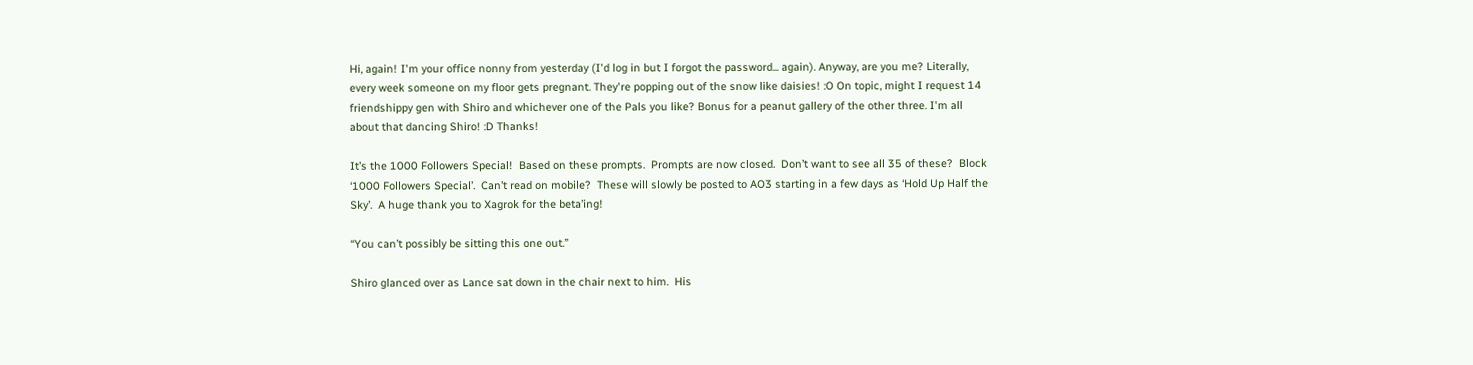Hi, again! I'm your office nonny from yesterday (I'd log in but I forgot the password... again). Anyway, are you me? Literally, every week someone on my floor gets pregnant. They're popping out of the snow like daisies! :O On topic, might I request 14 friendshippy gen with Shiro and whichever one of the Pals you like? Bonus for a peanut gallery of the other three. I'm all about that dancing Shiro! :D Thanks!

It’s the 1000 Followers Special!  Based on these prompts.  Prompts are now closed.  Don’t want to see all 35 of these?  Block ‘1000 Followers Special’.  Can’t read on mobile?  These will slowly be posted to AO3 starting in a few days as ‘Hold Up Half the Sky’.  A huge thank you to Xagrok for the beta’ing!

“You can’t possibly be sitting this one out.”

Shiro glanced over as Lance sat down in the chair next to him.  His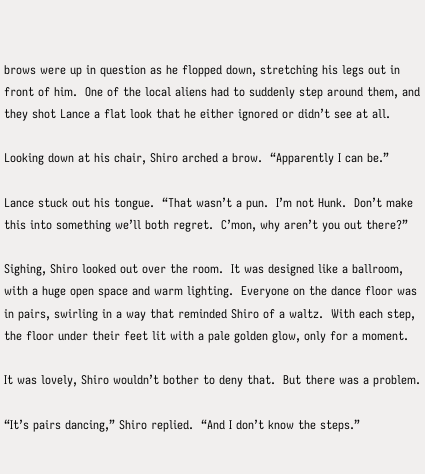brows were up in question as he flopped down, stretching his legs out in front of him.  One of the local aliens had to suddenly step around them, and they shot Lance a flat look that he either ignored or didn’t see at all.

Looking down at his chair, Shiro arched a brow.  “Apparently I can be.”

Lance stuck out his tongue.  “That wasn’t a pun.  I’m not Hunk.  Don’t make this into something we’ll both regret.  C’mon, why aren’t you out there?”

Sighing, Shiro looked out over the room.  It was designed like a ballroom, with a huge open space and warm lighting.  Everyone on the dance floor was in pairs, swirling in a way that reminded Shiro of a waltz.  With each step, the floor under their feet lit with a pale golden glow, only for a moment.

It was lovely, Shiro wouldn’t bother to deny that.  But there was a problem.

“It’s pairs dancing,” Shiro replied.  “And I don’t know the steps.”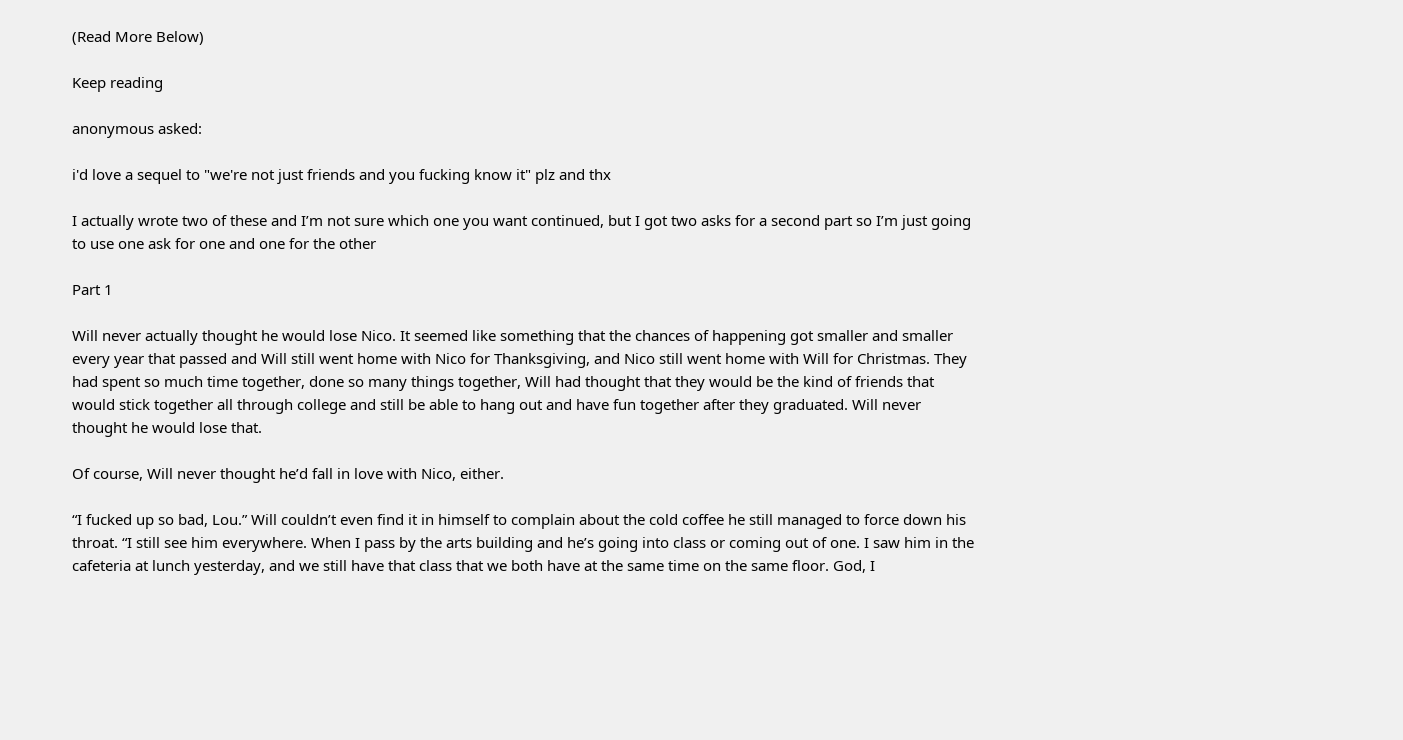(Read More Below)

Keep reading

anonymous asked:

i'd love a sequel to "we're not just friends and you fucking know it" plz and thx

I actually wrote two of these and I’m not sure which one you want continued, but I got two asks for a second part so I’m just going to use one ask for one and one for the other

Part 1

Will never actually thought he would lose Nico. It seemed like something that the chances of happening got smaller and smaller every year that passed and Will still went home with Nico for Thanksgiving, and Nico still went home with Will for Christmas. They had spent so much time together, done so many things together, Will had thought that they would be the kind of friends that would stick together all through college and still be able to hang out and have fun together after they graduated. Will never thought he would lose that.

Of course, Will never thought he’d fall in love with Nico, either.

“I fucked up so bad, Lou.” Will couldn’t even find it in himself to complain about the cold coffee he still managed to force down his throat. “I still see him everywhere. When I pass by the arts building and he’s going into class or coming out of one. I saw him in the cafeteria at lunch yesterday, and we still have that class that we both have at the same time on the same floor. God, I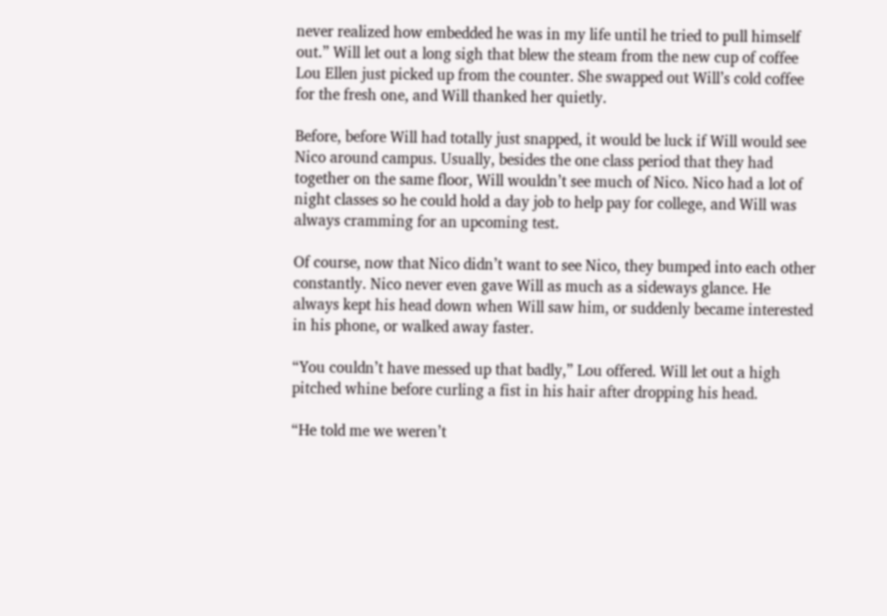never realized how embedded he was in my life until he tried to pull himself out.” Will let out a long sigh that blew the steam from the new cup of coffee Lou Ellen just picked up from the counter. She swapped out Will’s cold coffee for the fresh one, and Will thanked her quietly.

Before, before Will had totally just snapped, it would be luck if Will would see Nico around campus. Usually, besides the one class period that they had together on the same floor, Will wouldn’t see much of Nico. Nico had a lot of night classes so he could hold a day job to help pay for college, and Will was always cramming for an upcoming test.

Of course, now that Nico didn’t want to see Nico, they bumped into each other constantly. Nico never even gave Will as much as a sideways glance. He always kept his head down when Will saw him, or suddenly became interested in his phone, or walked away faster.

“You couldn’t have messed up that badly,” Lou offered. Will let out a high pitched whine before curling a fist in his hair after dropping his head.

“He told me we weren’t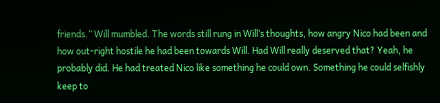friends.” Will mumbled. The words still rung in Will’s thoughts, how angry Nico had been and how out-right hostile he had been towards Will. Had Will really deserved that? Yeah, he probably did. He had treated Nico like something he could own. Something he could selfishly keep to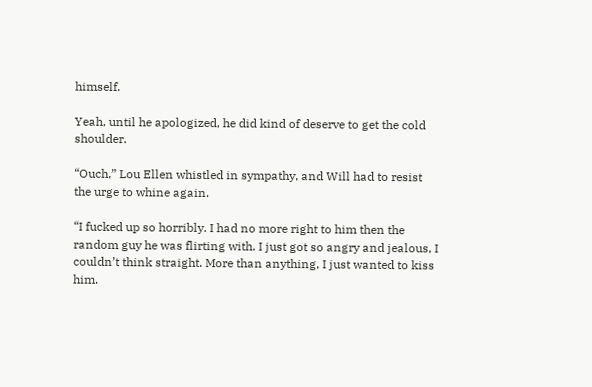himself.

Yeah, until he apologized, he did kind of deserve to get the cold shoulder.

“Ouch,” Lou Ellen whistled in sympathy, and Will had to resist the urge to whine again.

“I fucked up so horribly. I had no more right to him then the random guy he was flirting with. I just got so angry and jealous, I couldn’t think straight. More than anything, I just wanted to kiss him.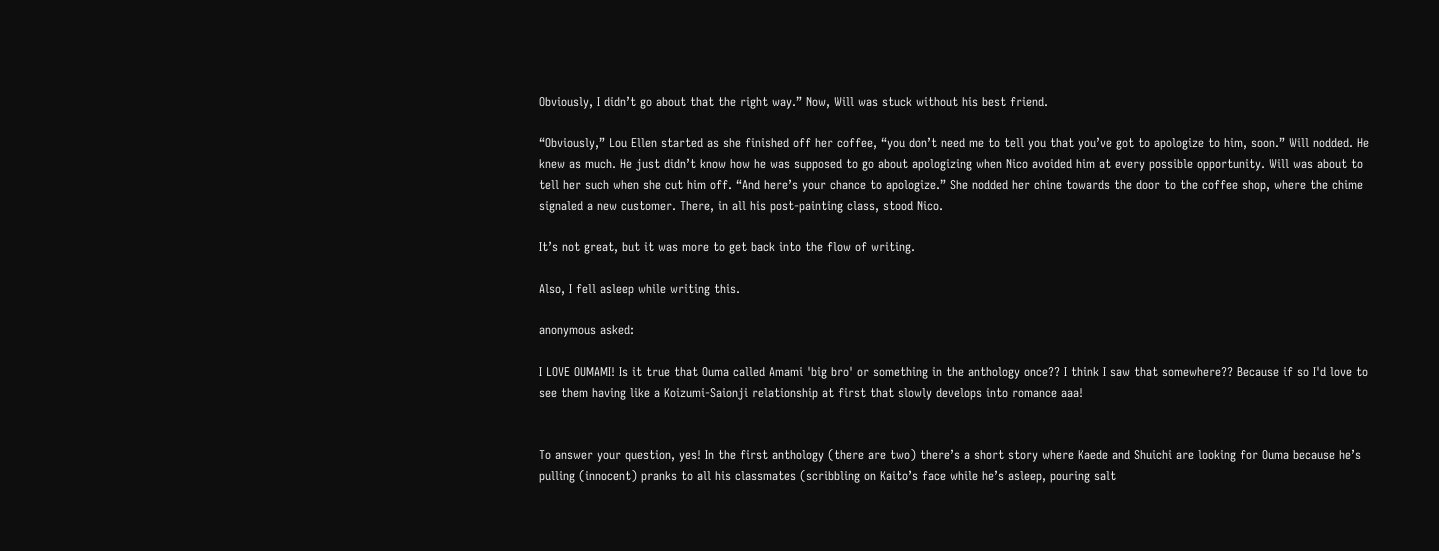Obviously, I didn’t go about that the right way.” Now, Will was stuck without his best friend.

“Obviously,” Lou Ellen started as she finished off her coffee, “you don’t need me to tell you that you’ve got to apologize to him, soon.” Will nodded. He knew as much. He just didn’t know how he was supposed to go about apologizing when Nico avoided him at every possible opportunity. Will was about to tell her such when she cut him off. “And here’s your chance to apologize.” She nodded her chine towards the door to the coffee shop, where the chime signaled a new customer. There, in all his post-painting class, stood Nico.

It’s not great, but it was more to get back into the flow of writing.

Also, I fell asleep while writing this.

anonymous asked:

I LOVE OUMAMI! Is it true that Ouma called Amami 'big bro' or something in the anthology once?? I think I saw that somewhere?? Because if so I'd love to see them having like a Koizumi-Saionji relationship at first that slowly develops into romance aaa!


To answer your question, yes! In the first anthology (there are two) there’s a short story where Kaede and Shuichi are looking for Ouma because he’s pulling (innocent) pranks to all his classmates (scribbling on Kaito’s face while he’s asleep, pouring salt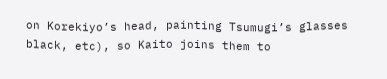on Korekiyo’s head, painting Tsumugi’s glasses black, etc), so Kaito joins them to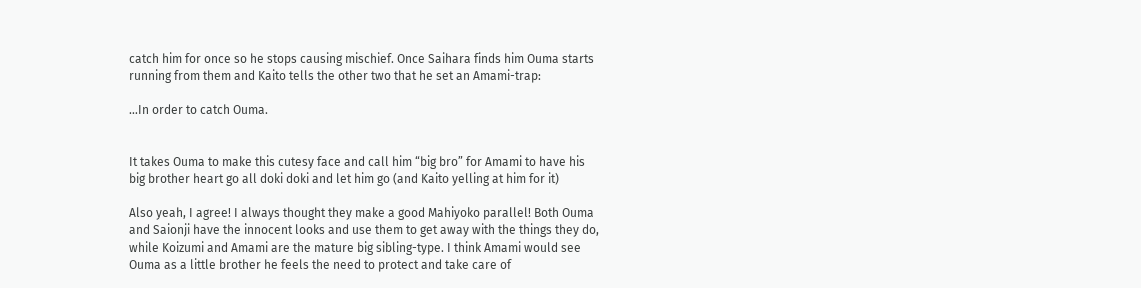catch him for once so he stops causing mischief. Once Saihara finds him Ouma starts running from them and Kaito tells the other two that he set an Amami-trap:

…In order to catch Ouma.


It takes Ouma to make this cutesy face and call him “big bro” for Amami to have his big brother heart go all doki doki and let him go (and Kaito yelling at him for it)

Also yeah, I agree! I always thought they make a good Mahiyoko parallel! Both Ouma and Saionji have the innocent looks and use them to get away with the things they do, while Koizumi and Amami are the mature big sibling-type. I think Amami would see Ouma as a little brother he feels the need to protect and take care of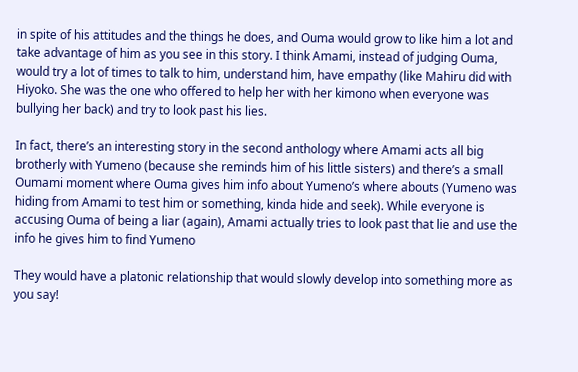in spite of his attitudes and the things he does, and Ouma would grow to like him a lot and take advantage of him as you see in this story. I think Amami, instead of judging Ouma, would try a lot of times to talk to him, understand him, have empathy (like Mahiru did with Hiyoko. She was the one who offered to help her with her kimono when everyone was bullying her back) and try to look past his lies.

In fact, there’s an interesting story in the second anthology where Amami acts all big brotherly with Yumeno (because she reminds him of his little sisters) and there’s a small Oumami moment where Ouma gives him info about Yumeno’s where abouts (Yumeno was hiding from Amami to test him or something, kinda hide and seek). While everyone is accusing Ouma of being a liar (again), Amami actually tries to look past that lie and use the info he gives him to find Yumeno

They would have a platonic relationship that would slowly develop into something more as you say!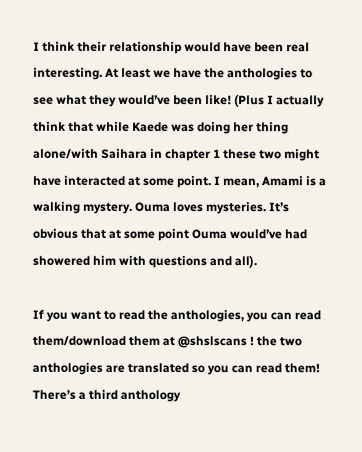I think their relationship would have been real interesting. At least we have the anthologies to see what they would’ve been like! (Plus I actually think that while Kaede was doing her thing alone/with Saihara in chapter 1 these two might have interacted at some point. I mean, Amami is a walking mystery. Ouma loves mysteries. It’s obvious that at some point Ouma would’ve had showered him with questions and all).

If you want to read the anthologies, you can read them/download them at @shslscans ! the two anthologies are translated so you can read them! There’s a third anthology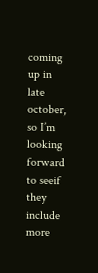coming up in late october, so I’m looking forward to seeif they include more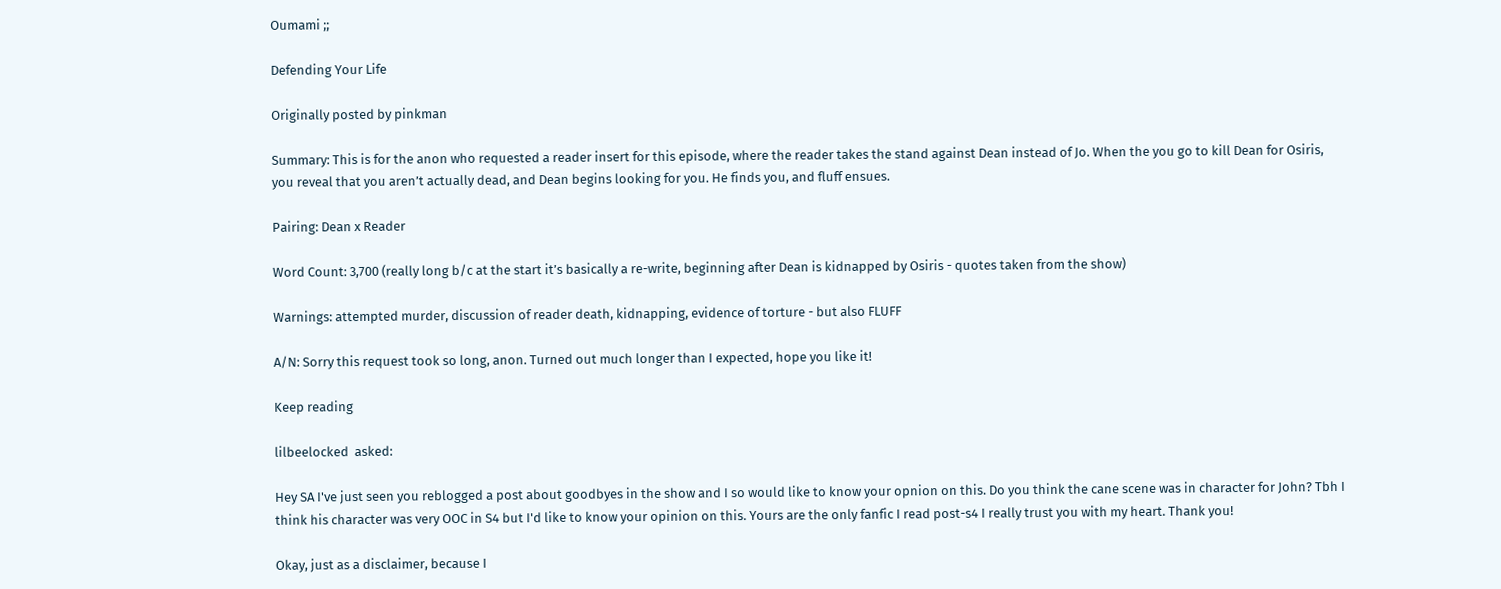Oumami ;;

Defending Your Life

Originally posted by pinkman

Summary: This is for the anon who requested a reader insert for this episode, where the reader takes the stand against Dean instead of Jo. When the you go to kill Dean for Osiris, you reveal that you aren’t actually dead, and Dean begins looking for you. He finds you, and fluff ensues.

Pairing: Dean x Reader

Word Count: 3,700 (really long b/c at the start it’s basically a re-write, beginning after Dean is kidnapped by Osiris - quotes taken from the show)

Warnings: attempted murder, discussion of reader death, kidnapping, evidence of torture - but also FLUFF

A/N: Sorry this request took so long, anon. Turned out much longer than I expected, hope you like it!

Keep reading

lilbeelocked  asked:

Hey SA I've just seen you reblogged a post about goodbyes in the show and I so would like to know your opnion on this. Do you think the cane scene was in character for John? Tbh I think his character was very OOC in S4 but I'd like to know your opinion on this. Yours are the only fanfic I read post-s4 I really trust you with my heart. Thank you!

Okay, just as a disclaimer, because I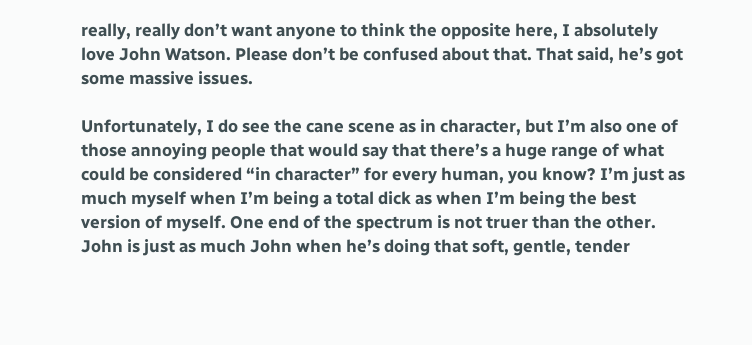really, really don’t want anyone to think the opposite here, I absolutely love John Watson. Please don’t be confused about that. That said, he’s got some massive issues.

Unfortunately, I do see the cane scene as in character, but I’m also one of those annoying people that would say that there’s a huge range of what could be considered “in character” for every human, you know? I’m just as much myself when I’m being a total dick as when I’m being the best version of myself. One end of the spectrum is not truer than the other. John is just as much John when he’s doing that soft, gentle, tender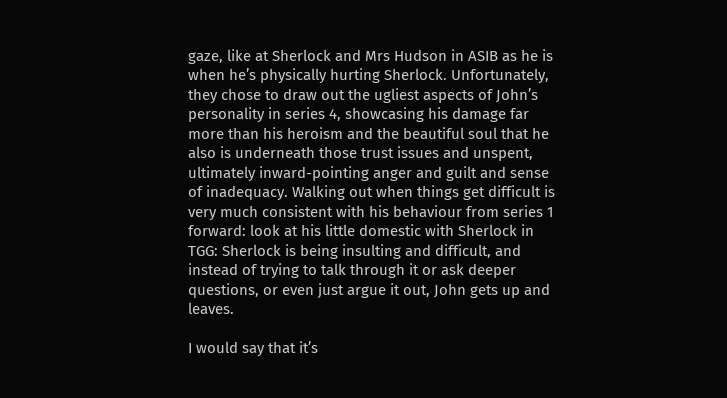gaze, like at Sherlock and Mrs Hudson in ASIB as he is when he’s physically hurting Sherlock. Unfortunately, they chose to draw out the ugliest aspects of John’s personality in series 4, showcasing his damage far more than his heroism and the beautiful soul that he also is underneath those trust issues and unspent, ultimately inward-pointing anger and guilt and sense of inadequacy. Walking out when things get difficult is very much consistent with his behaviour from series 1 forward: look at his little domestic with Sherlock in TGG: Sherlock is being insulting and difficult, and instead of trying to talk through it or ask deeper questions, or even just argue it out, John gets up and leaves.

I would say that it’s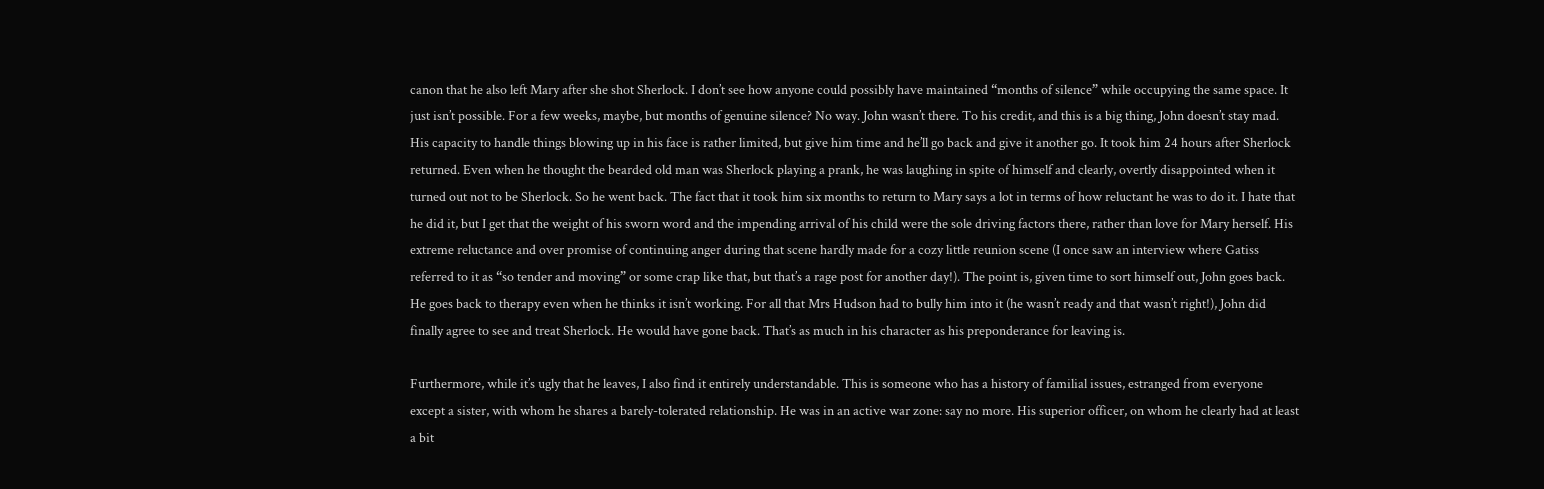canon that he also left Mary after she shot Sherlock. I don’t see how anyone could possibly have maintained “months of silence” while occupying the same space. It just isn’t possible. For a few weeks, maybe, but months of genuine silence? No way. John wasn’t there. To his credit, and this is a big thing, John doesn’t stay mad. His capacity to handle things blowing up in his face is rather limited, but give him time and he’ll go back and give it another go. It took him 24 hours after Sherlock returned. Even when he thought the bearded old man was Sherlock playing a prank, he was laughing in spite of himself and clearly, overtly disappointed when it turned out not to be Sherlock. So he went back. The fact that it took him six months to return to Mary says a lot in terms of how reluctant he was to do it. I hate that he did it, but I get that the weight of his sworn word and the impending arrival of his child were the sole driving factors there, rather than love for Mary herself. His extreme reluctance and over promise of continuing anger during that scene hardly made for a cozy little reunion scene (I once saw an interview where Gatiss referred to it as “so tender and moving” or some crap like that, but that’s a rage post for another day!). The point is, given time to sort himself out, John goes back. He goes back to therapy even when he thinks it isn’t working. For all that Mrs Hudson had to bully him into it (he wasn’t ready and that wasn’t right!), John did finally agree to see and treat Sherlock. He would have gone back. That’s as much in his character as his preponderance for leaving is.

Furthermore, while it’s ugly that he leaves, I also find it entirely understandable. This is someone who has a history of familial issues, estranged from everyone except a sister, with whom he shares a barely-tolerated relationship. He was in an active war zone: say no more. His superior officer, on whom he clearly had at least a bit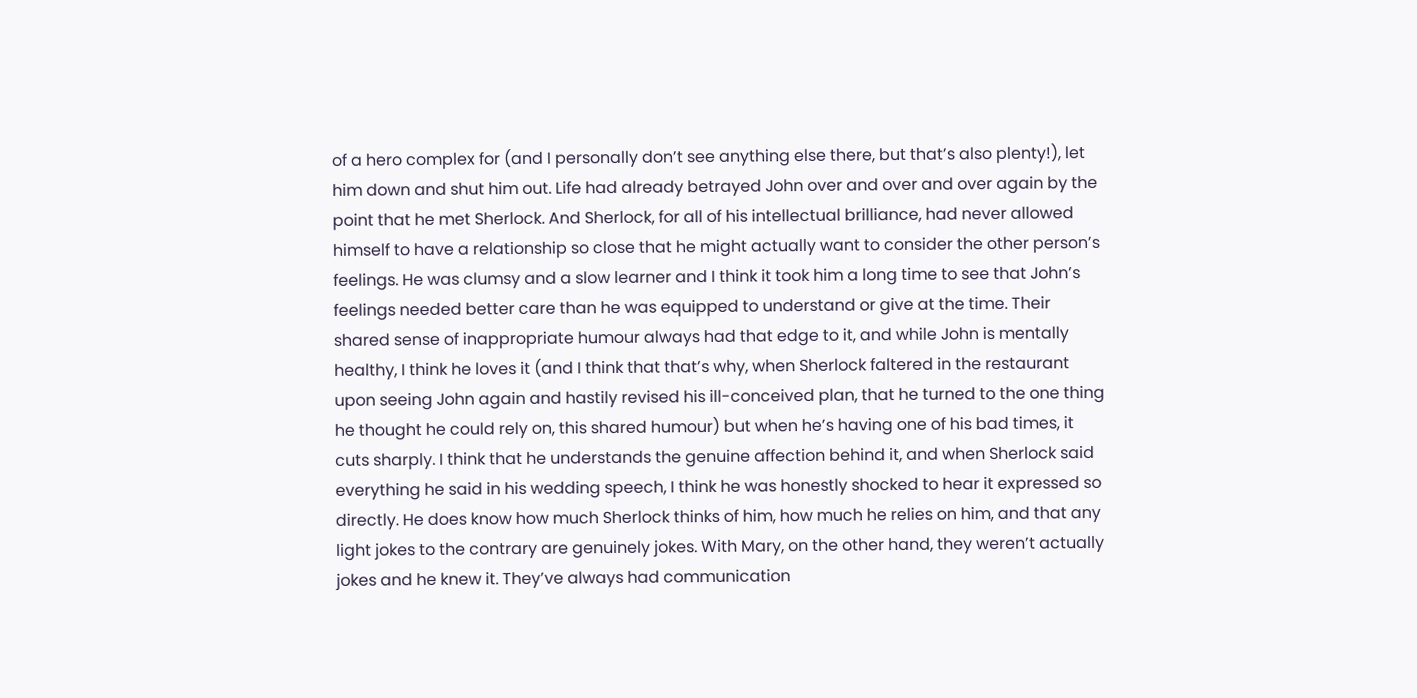of a hero complex for (and I personally don’t see anything else there, but that’s also plenty!), let him down and shut him out. Life had already betrayed John over and over and over again by the point that he met Sherlock. And Sherlock, for all of his intellectual brilliance, had never allowed himself to have a relationship so close that he might actually want to consider the other person’s feelings. He was clumsy and a slow learner and I think it took him a long time to see that John’s feelings needed better care than he was equipped to understand or give at the time. Their shared sense of inappropriate humour always had that edge to it, and while John is mentally healthy, I think he loves it (and I think that that’s why, when Sherlock faltered in the restaurant upon seeing John again and hastily revised his ill-conceived plan, that he turned to the one thing he thought he could rely on, this shared humour) but when he’s having one of his bad times, it cuts sharply. I think that he understands the genuine affection behind it, and when Sherlock said everything he said in his wedding speech, I think he was honestly shocked to hear it expressed so directly. He does know how much Sherlock thinks of him, how much he relies on him, and that any light jokes to the contrary are genuinely jokes. With Mary, on the other hand, they weren’t actually jokes and he knew it. They’ve always had communication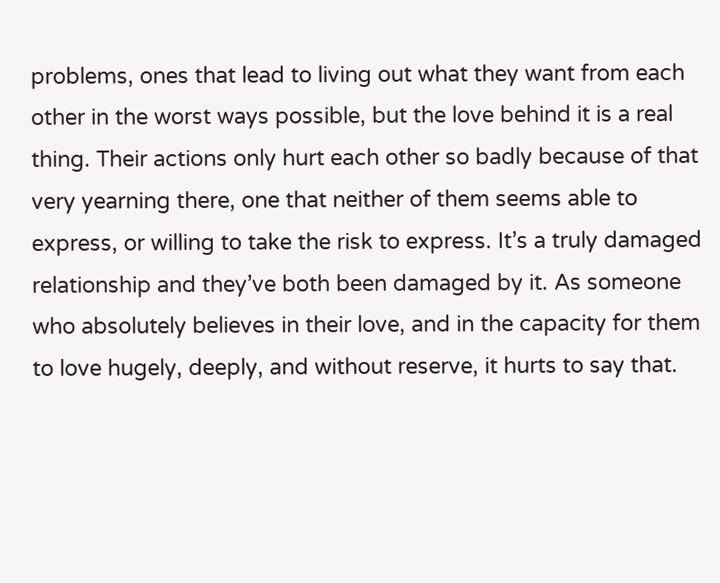problems, ones that lead to living out what they want from each other in the worst ways possible, but the love behind it is a real thing. Their actions only hurt each other so badly because of that very yearning there, one that neither of them seems able to express, or willing to take the risk to express. It’s a truly damaged relationship and they’ve both been damaged by it. As someone who absolutely believes in their love, and in the capacity for them to love hugely, deeply, and without reserve, it hurts to say that.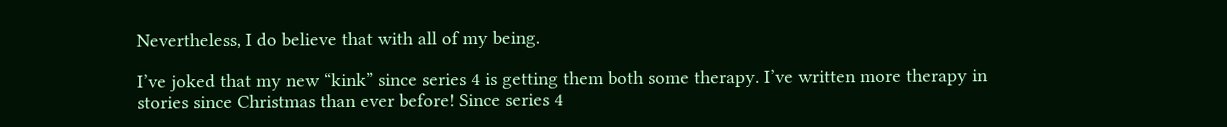Nevertheless, I do believe that with all of my being.

I’ve joked that my new “kink” since series 4 is getting them both some therapy. I’ve written more therapy in stories since Christmas than ever before! Since series 4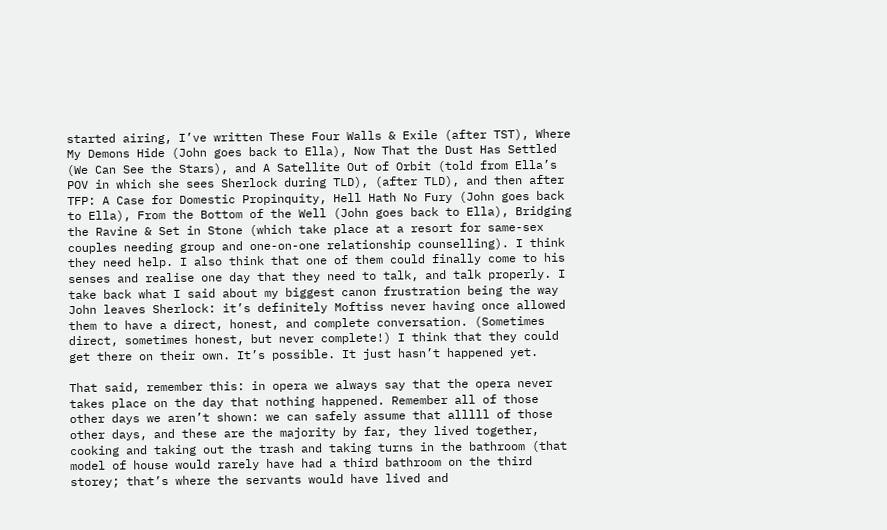started airing, I’ve written These Four Walls & Exile (after TST), Where My Demons Hide (John goes back to Ella), Now That the Dust Has Settled (We Can See the Stars), and A Satellite Out of Orbit (told from Ella’s POV in which she sees Sherlock during TLD), (after TLD), and then after TFP: A Case for Domestic Propinquity, Hell Hath No Fury (John goes back to Ella), From the Bottom of the Well (John goes back to Ella), Bridging the Ravine & Set in Stone (which take place at a resort for same-sex couples needing group and one-on-one relationship counselling). I think they need help. I also think that one of them could finally come to his senses and realise one day that they need to talk, and talk properly. I take back what I said about my biggest canon frustration being the way John leaves Sherlock: it’s definitely Moftiss never having once allowed them to have a direct, honest, and complete conversation. (Sometimes direct, sometimes honest, but never complete!) I think that they could get there on their own. It’s possible. It just hasn’t happened yet.

That said, remember this: in opera we always say that the opera never takes place on the day that nothing happened. Remember all of those other days we aren’t shown: we can safely assume that alllll of those other days, and these are the majority by far, they lived together, cooking and taking out the trash and taking turns in the bathroom (that model of house would rarely have had a third bathroom on the third storey; that’s where the servants would have lived and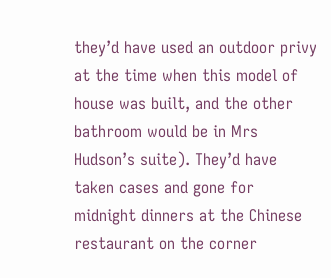they’d have used an outdoor privy at the time when this model of house was built, and the other bathroom would be in Mrs Hudson’s suite). They’d have taken cases and gone for midnight dinners at the Chinese restaurant on the corner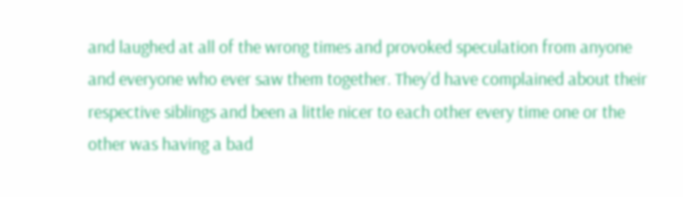and laughed at all of the wrong times and provoked speculation from anyone and everyone who ever saw them together. They’d have complained about their respective siblings and been a little nicer to each other every time one or the other was having a bad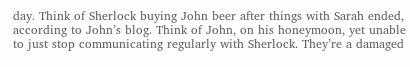day. Think of Sherlock buying John beer after things with Sarah ended, according to John’s blog. Think of John, on his honeymoon, yet unable to just stop communicating regularly with Sherlock. They’re a damaged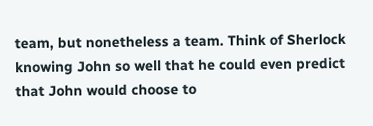team, but nonetheless a team. Think of Sherlock knowing John so well that he could even predict that John would choose to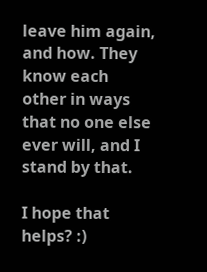leave him again, and how. They know each other in ways that no one else ever will, and I stand by that.

I hope that helps? :)